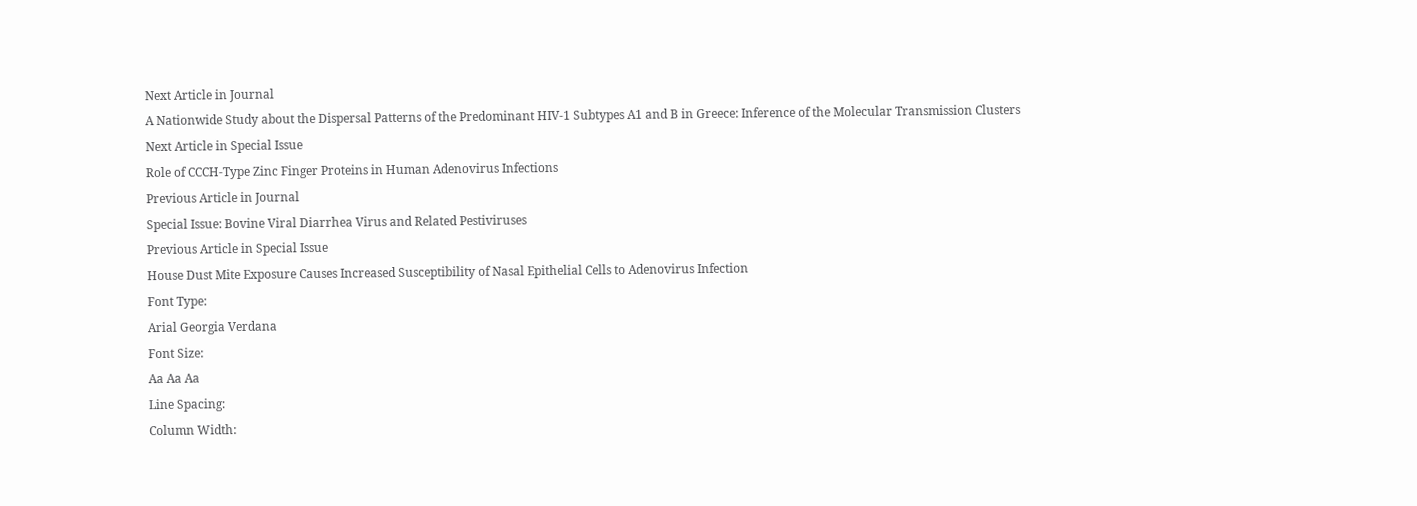Next Article in Journal
A Nationwide Study about the Dispersal Patterns of the Predominant HIV-1 Subtypes A1 and B in Greece: Inference of the Molecular Transmission Clusters
Next Article in Special Issue
Role of CCCH-Type Zinc Finger Proteins in Human Adenovirus Infections
Previous Article in Journal
Special Issue: Bovine Viral Diarrhea Virus and Related Pestiviruses
Previous Article in Special Issue
House Dust Mite Exposure Causes Increased Susceptibility of Nasal Epithelial Cells to Adenovirus Infection
Font Type:
Arial Georgia Verdana
Font Size:
Aa Aa Aa
Line Spacing:
Column Width: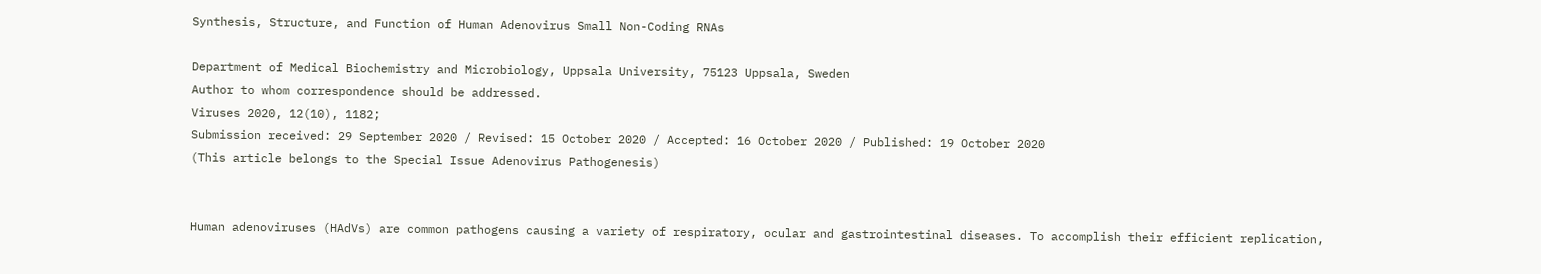Synthesis, Structure, and Function of Human Adenovirus Small Non-Coding RNAs

Department of Medical Biochemistry and Microbiology, Uppsala University, 75123 Uppsala, Sweden
Author to whom correspondence should be addressed.
Viruses 2020, 12(10), 1182;
Submission received: 29 September 2020 / Revised: 15 October 2020 / Accepted: 16 October 2020 / Published: 19 October 2020
(This article belongs to the Special Issue Adenovirus Pathogenesis)


Human adenoviruses (HAdVs) are common pathogens causing a variety of respiratory, ocular and gastrointestinal diseases. To accomplish their efficient replication,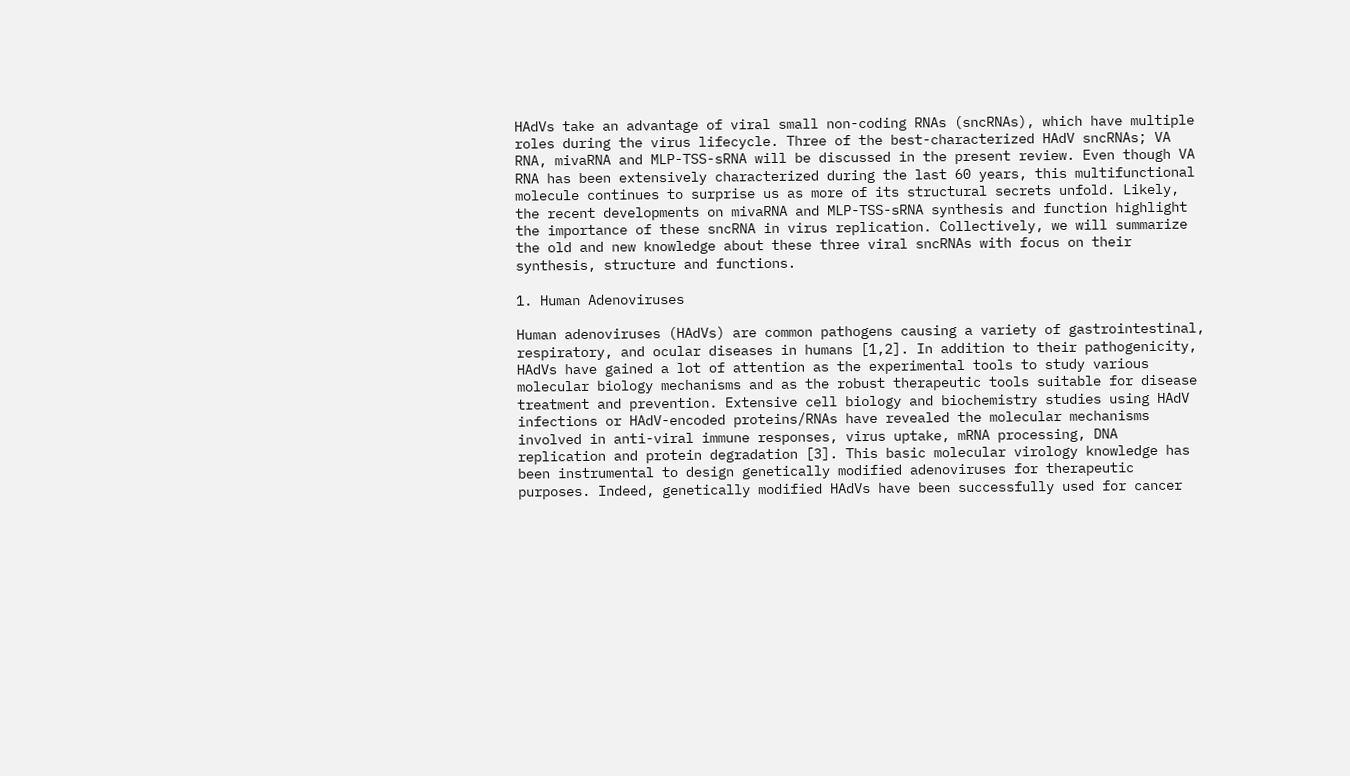HAdVs take an advantage of viral small non-coding RNAs (sncRNAs), which have multiple roles during the virus lifecycle. Three of the best-characterized HAdV sncRNAs; VA RNA, mivaRNA and MLP-TSS-sRNA will be discussed in the present review. Even though VA RNA has been extensively characterized during the last 60 years, this multifunctional molecule continues to surprise us as more of its structural secrets unfold. Likely, the recent developments on mivaRNA and MLP-TSS-sRNA synthesis and function highlight the importance of these sncRNA in virus replication. Collectively, we will summarize the old and new knowledge about these three viral sncRNAs with focus on their synthesis, structure and functions.

1. Human Adenoviruses

Human adenoviruses (HAdVs) are common pathogens causing a variety of gastrointestinal, respiratory, and ocular diseases in humans [1,2]. In addition to their pathogenicity, HAdVs have gained a lot of attention as the experimental tools to study various molecular biology mechanisms and as the robust therapeutic tools suitable for disease treatment and prevention. Extensive cell biology and biochemistry studies using HAdV infections or HAdV-encoded proteins/RNAs have revealed the molecular mechanisms involved in anti-viral immune responses, virus uptake, mRNA processing, DNA replication and protein degradation [3]. This basic molecular virology knowledge has been instrumental to design genetically modified adenoviruses for therapeutic purposes. Indeed, genetically modified HAdVs have been successfully used for cancer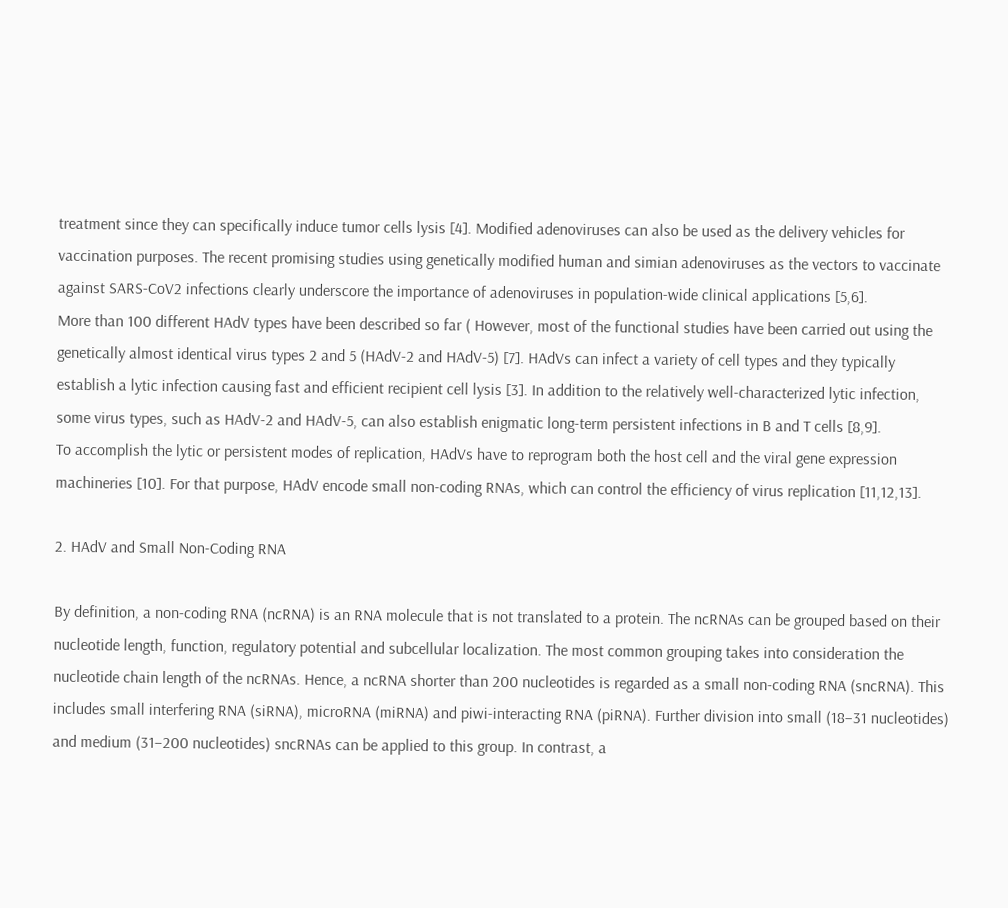treatment since they can specifically induce tumor cells lysis [4]. Modified adenoviruses can also be used as the delivery vehicles for vaccination purposes. The recent promising studies using genetically modified human and simian adenoviruses as the vectors to vaccinate against SARS-CoV2 infections clearly underscore the importance of adenoviruses in population-wide clinical applications [5,6].
More than 100 different HAdV types have been described so far ( However, most of the functional studies have been carried out using the genetically almost identical virus types 2 and 5 (HAdV-2 and HAdV-5) [7]. HAdVs can infect a variety of cell types and they typically establish a lytic infection causing fast and efficient recipient cell lysis [3]. In addition to the relatively well-characterized lytic infection, some virus types, such as HAdV-2 and HAdV-5, can also establish enigmatic long-term persistent infections in B and T cells [8,9].
To accomplish the lytic or persistent modes of replication, HAdVs have to reprogram both the host cell and the viral gene expression machineries [10]. For that purpose, HAdV encode small non-coding RNAs, which can control the efficiency of virus replication [11,12,13].

2. HAdV and Small Non-Coding RNA

By definition, a non-coding RNA (ncRNA) is an RNA molecule that is not translated to a protein. The ncRNAs can be grouped based on their nucleotide length, function, regulatory potential and subcellular localization. The most common grouping takes into consideration the nucleotide chain length of the ncRNAs. Hence, a ncRNA shorter than 200 nucleotides is regarded as a small non-coding RNA (sncRNA). This includes small interfering RNA (siRNA), microRNA (miRNA) and piwi-interacting RNA (piRNA). Further division into small (18–31 nucleotides) and medium (31–200 nucleotides) sncRNAs can be applied to this group. In contrast, a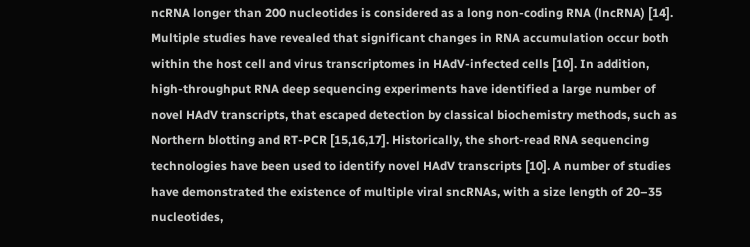ncRNA longer than 200 nucleotides is considered as a long non-coding RNA (lncRNA) [14].
Multiple studies have revealed that significant changes in RNA accumulation occur both within the host cell and virus transcriptomes in HAdV-infected cells [10]. In addition, high-throughput RNA deep sequencing experiments have identified a large number of novel HAdV transcripts, that escaped detection by classical biochemistry methods, such as Northern blotting and RT-PCR [15,16,17]. Historically, the short-read RNA sequencing technologies have been used to identify novel HAdV transcripts [10]. A number of studies have demonstrated the existence of multiple viral sncRNAs, with a size length of 20–35 nucleotides,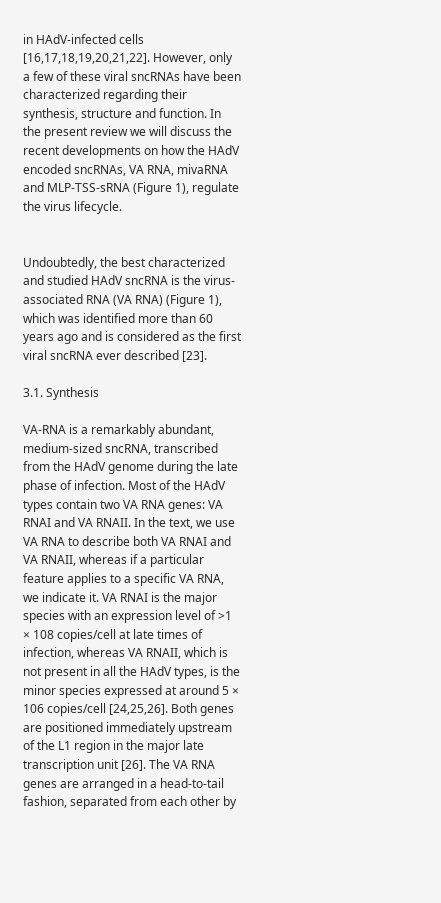in HAdV-infected cells [16,17,18,19,20,21,22]. However, only a few of these viral sncRNAs have been characterized regarding their synthesis, structure and function. In the present review we will discuss the recent developments on how the HAdV encoded sncRNAs, VA RNA, mivaRNA and MLP-TSS-sRNA (Figure 1), regulate the virus lifecycle.


Undoubtedly, the best characterized and studied HAdV sncRNA is the virus-associated RNA (VA RNA) (Figure 1), which was identified more than 60 years ago and is considered as the first viral sncRNA ever described [23].

3.1. Synthesis

VA-RNA is a remarkably abundant, medium-sized sncRNA, transcribed from the HAdV genome during the late phase of infection. Most of the HAdV types contain two VA RNA genes: VA RNAI and VA RNAII. In the text, we use VA RNA to describe both VA RNAI and VA RNAII, whereas if a particular feature applies to a specific VA RNA, we indicate it. VA RNAI is the major species with an expression level of >1 × 108 copies/cell at late times of infection, whereas VA RNAII, which is not present in all the HAdV types, is the minor species expressed at around 5 × 106 copies/cell [24,25,26]. Both genes are positioned immediately upstream of the L1 region in the major late transcription unit [26]. The VA RNA genes are arranged in a head-to-tail fashion, separated from each other by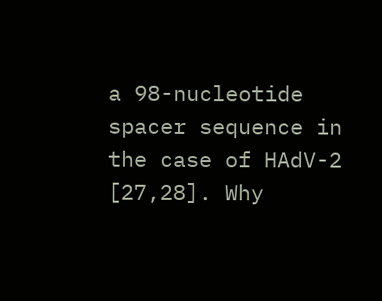a 98-nucleotide spacer sequence in the case of HAdV-2 [27,28]. Why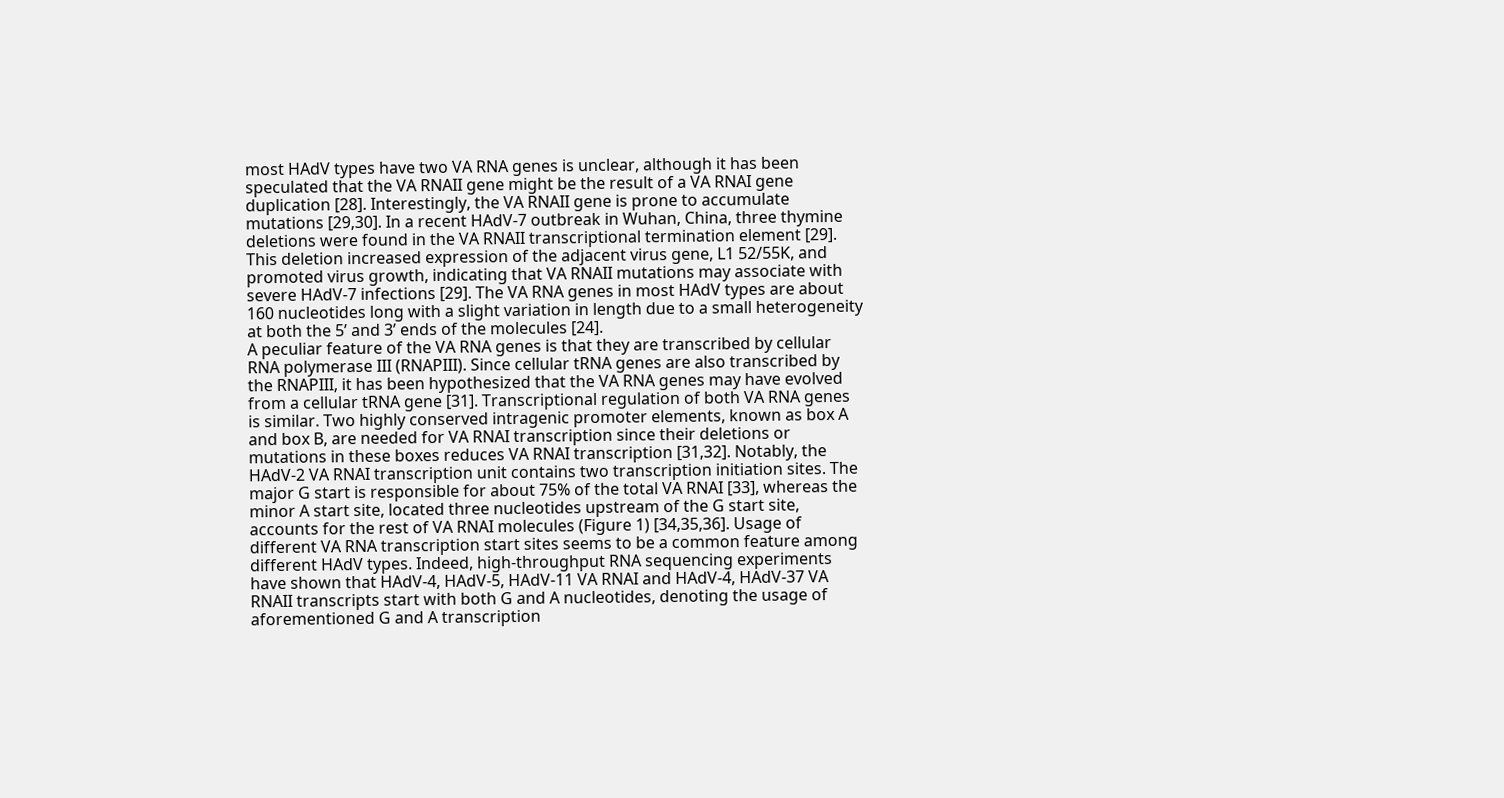most HAdV types have two VA RNA genes is unclear, although it has been speculated that the VA RNAII gene might be the result of a VA RNAI gene duplication [28]. Interestingly, the VA RNAII gene is prone to accumulate mutations [29,30]. In a recent HAdV-7 outbreak in Wuhan, China, three thymine deletions were found in the VA RNAII transcriptional termination element [29]. This deletion increased expression of the adjacent virus gene, L1 52/55K, and promoted virus growth, indicating that VA RNAII mutations may associate with severe HAdV-7 infections [29]. The VA RNA genes in most HAdV types are about 160 nucleotides long with a slight variation in length due to a small heterogeneity at both the 5’ and 3’ ends of the molecules [24].
A peculiar feature of the VA RNA genes is that they are transcribed by cellular RNA polymerase III (RNAPIII). Since cellular tRNA genes are also transcribed by the RNAPIII, it has been hypothesized that the VA RNA genes may have evolved from a cellular tRNA gene [31]. Transcriptional regulation of both VA RNA genes is similar. Two highly conserved intragenic promoter elements, known as box A and box B, are needed for VA RNAI transcription since their deletions or mutations in these boxes reduces VA RNAI transcription [31,32]. Notably, the HAdV-2 VA RNAI transcription unit contains two transcription initiation sites. The major G start is responsible for about 75% of the total VA RNAI [33], whereas the minor A start site, located three nucleotides upstream of the G start site, accounts for the rest of VA RNAI molecules (Figure 1) [34,35,36]. Usage of different VA RNA transcription start sites seems to be a common feature among different HAdV types. Indeed, high-throughput RNA sequencing experiments have shown that HAdV-4, HAdV-5, HAdV-11 VA RNAI and HAdV-4, HAdV-37 VA RNAII transcripts start with both G and A nucleotides, denoting the usage of aforementioned G and A transcription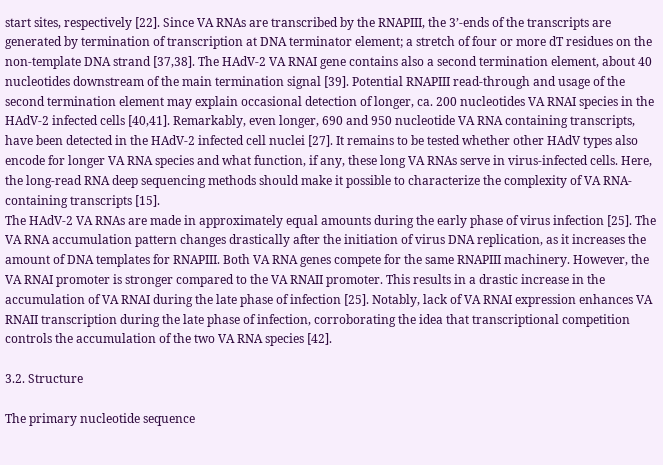start sites, respectively [22]. Since VA RNAs are transcribed by the RNAPIII, the 3’-ends of the transcripts are generated by termination of transcription at DNA terminator element; a stretch of four or more dT residues on the non-template DNA strand [37,38]. The HAdV-2 VA RNAI gene contains also a second termination element, about 40 nucleotides downstream of the main termination signal [39]. Potential RNAPIII read-through and usage of the second termination element may explain occasional detection of longer, ca. 200 nucleotides VA RNAI species in the HAdV-2 infected cells [40,41]. Remarkably, even longer, 690 and 950 nucleotide VA RNA containing transcripts, have been detected in the HAdV-2 infected cell nuclei [27]. It remains to be tested whether other HAdV types also encode for longer VA RNA species and what function, if any, these long VA RNAs serve in virus-infected cells. Here, the long-read RNA deep sequencing methods should make it possible to characterize the complexity of VA RNA-containing transcripts [15].
The HAdV-2 VA RNAs are made in approximately equal amounts during the early phase of virus infection [25]. The VA RNA accumulation pattern changes drastically after the initiation of virus DNA replication, as it increases the amount of DNA templates for RNAPIII. Both VA RNA genes compete for the same RNAPIII machinery. However, the VA RNAI promoter is stronger compared to the VA RNAII promoter. This results in a drastic increase in the accumulation of VA RNAI during the late phase of infection [25]. Notably, lack of VA RNAI expression enhances VA RNAII transcription during the late phase of infection, corroborating the idea that transcriptional competition controls the accumulation of the two VA RNA species [42].

3.2. Structure

The primary nucleotide sequence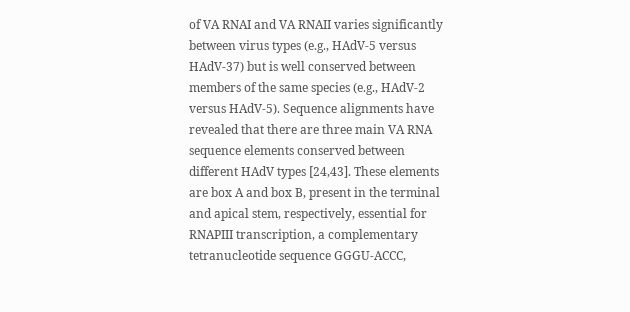of VA RNAI and VA RNAII varies significantly between virus types (e.g., HAdV-5 versus HAdV-37) but is well conserved between members of the same species (e.g., HAdV-2 versus HAdV-5). Sequence alignments have revealed that there are three main VA RNA sequence elements conserved between different HAdV types [24,43]. These elements are box A and box B, present in the terminal and apical stem, respectively, essential for RNAPIII transcription, a complementary tetranucleotide sequence GGGU-ACCC,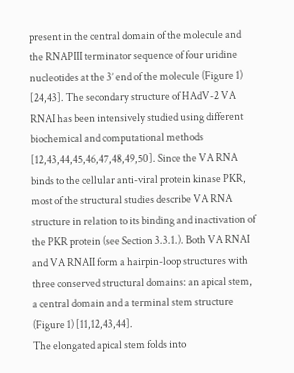present in the central domain of the molecule and the RNAPIII terminator sequence of four uridine nucleotides at the 3’ end of the molecule (Figure 1) [24,43]. The secondary structure of HAdV-2 VA RNAI has been intensively studied using different biochemical and computational methods [12,43,44,45,46,47,48,49,50]. Since the VA RNA binds to the cellular anti-viral protein kinase PKR, most of the structural studies describe VA RNA structure in relation to its binding and inactivation of the PKR protein (see Section 3.3.1.). Both VA RNAI and VA RNAII form a hairpin-loop structures with three conserved structural domains: an apical stem, a central domain and a terminal stem structure (Figure 1) [11,12,43,44].
The elongated apical stem folds into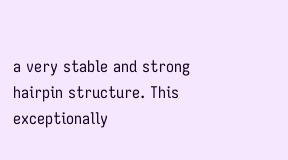a very stable and strong hairpin structure. This exceptionally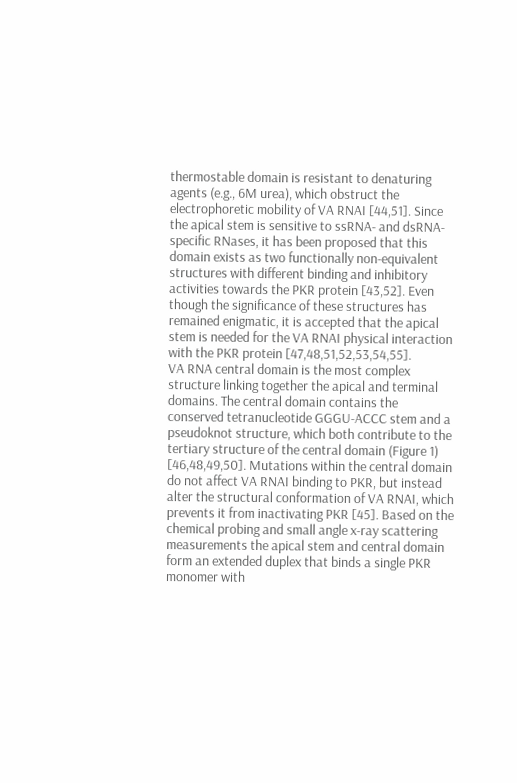thermostable domain is resistant to denaturing agents (e.g., 6M urea), which obstruct the electrophoretic mobility of VA RNAI [44,51]. Since the apical stem is sensitive to ssRNA- and dsRNA-specific RNases, it has been proposed that this domain exists as two functionally non-equivalent structures with different binding and inhibitory activities towards the PKR protein [43,52]. Even though the significance of these structures has remained enigmatic, it is accepted that the apical stem is needed for the VA RNAI physical interaction with the PKR protein [47,48,51,52,53,54,55].
VA RNA central domain is the most complex structure linking together the apical and terminal domains. The central domain contains the conserved tetranucleotide GGGU-ACCC stem and a pseudoknot structure, which both contribute to the tertiary structure of the central domain (Figure 1) [46,48,49,50]. Mutations within the central domain do not affect VA RNAI binding to PKR, but instead alter the structural conformation of VA RNAI, which prevents it from inactivating PKR [45]. Based on the chemical probing and small angle x-ray scattering measurements the apical stem and central domain form an extended duplex that binds a single PKR monomer with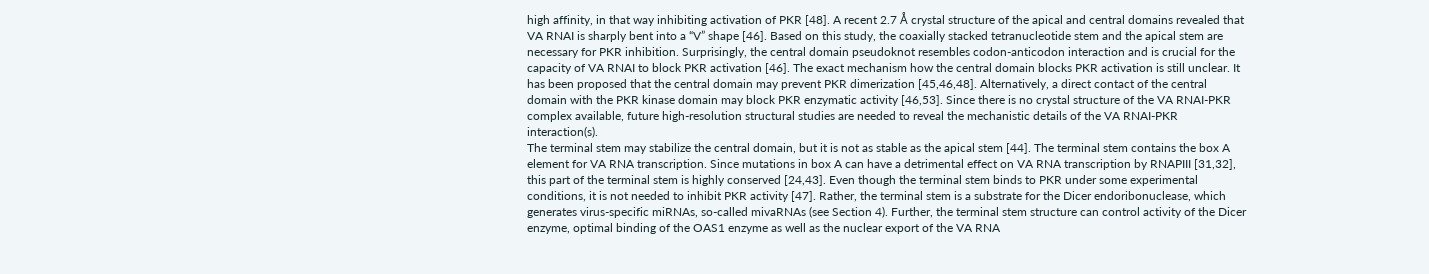high affinity, in that way inhibiting activation of PKR [48]. A recent 2.7 Å crystal structure of the apical and central domains revealed that VA RNAI is sharply bent into a “V” shape [46]. Based on this study, the coaxially stacked tetranucleotide stem and the apical stem are necessary for PKR inhibition. Surprisingly, the central domain pseudoknot resembles codon-anticodon interaction and is crucial for the capacity of VA RNAI to block PKR activation [46]. The exact mechanism how the central domain blocks PKR activation is still unclear. It has been proposed that the central domain may prevent PKR dimerization [45,46,48]. Alternatively, a direct contact of the central domain with the PKR kinase domain may block PKR enzymatic activity [46,53]. Since there is no crystal structure of the VA RNAI-PKR complex available, future high-resolution structural studies are needed to reveal the mechanistic details of the VA RNAI-PKR interaction(s).
The terminal stem may stabilize the central domain, but it is not as stable as the apical stem [44]. The terminal stem contains the box A element for VA RNA transcription. Since mutations in box A can have a detrimental effect on VA RNA transcription by RNAPIII [31,32], this part of the terminal stem is highly conserved [24,43]. Even though the terminal stem binds to PKR under some experimental conditions, it is not needed to inhibit PKR activity [47]. Rather, the terminal stem is a substrate for the Dicer endoribonuclease, which generates virus-specific miRNAs, so-called mivaRNAs (see Section 4). Further, the terminal stem structure can control activity of the Dicer enzyme, optimal binding of the OAS1 enzyme as well as the nuclear export of the VA RNA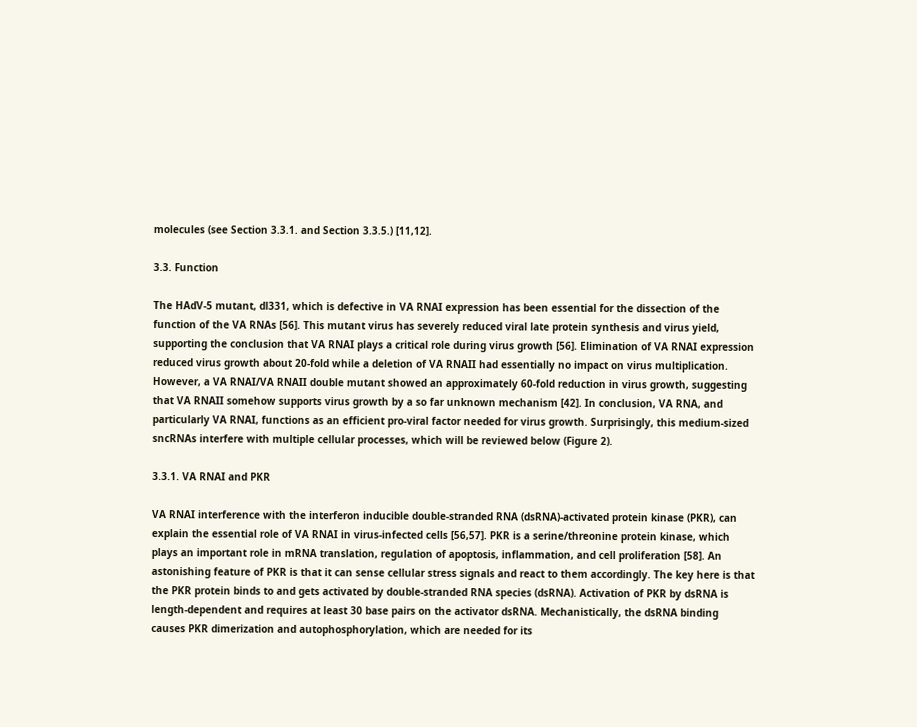molecules (see Section 3.3.1. and Section 3.3.5.) [11,12].

3.3. Function

The HAdV-5 mutant, dl331, which is defective in VA RNAI expression has been essential for the dissection of the function of the VA RNAs [56]. This mutant virus has severely reduced viral late protein synthesis and virus yield, supporting the conclusion that VA RNAI plays a critical role during virus growth [56]. Elimination of VA RNAI expression reduced virus growth about 20-fold while a deletion of VA RNAII had essentially no impact on virus multiplication. However, a VA RNAI/VA RNAII double mutant showed an approximately 60-fold reduction in virus growth, suggesting that VA RNAII somehow supports virus growth by a so far unknown mechanism [42]. In conclusion, VA RNA, and particularly VA RNAI, functions as an efficient pro-viral factor needed for virus growth. Surprisingly, this medium-sized sncRNAs interfere with multiple cellular processes, which will be reviewed below (Figure 2).

3.3.1. VA RNAI and PKR

VA RNAI interference with the interferon inducible double-stranded RNA (dsRNA)-activated protein kinase (PKR), can explain the essential role of VA RNAI in virus-infected cells [56,57]. PKR is a serine/threonine protein kinase, which plays an important role in mRNA translation, regulation of apoptosis, inflammation, and cell proliferation [58]. An astonishing feature of PKR is that it can sense cellular stress signals and react to them accordingly. The key here is that the PKR protein binds to and gets activated by double-stranded RNA species (dsRNA). Activation of PKR by dsRNA is length-dependent and requires at least 30 base pairs on the activator dsRNA. Mechanistically, the dsRNA binding causes PKR dimerization and autophosphorylation, which are needed for its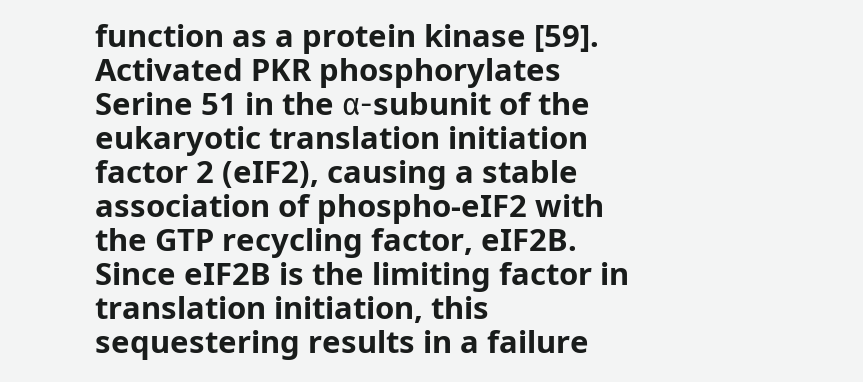function as a protein kinase [59]. Activated PKR phosphorylates Serine 51 in the α-subunit of the eukaryotic translation initiation factor 2 (eIF2), causing a stable association of phospho-eIF2 with the GTP recycling factor, eIF2B. Since eIF2B is the limiting factor in translation initiation, this sequestering results in a failure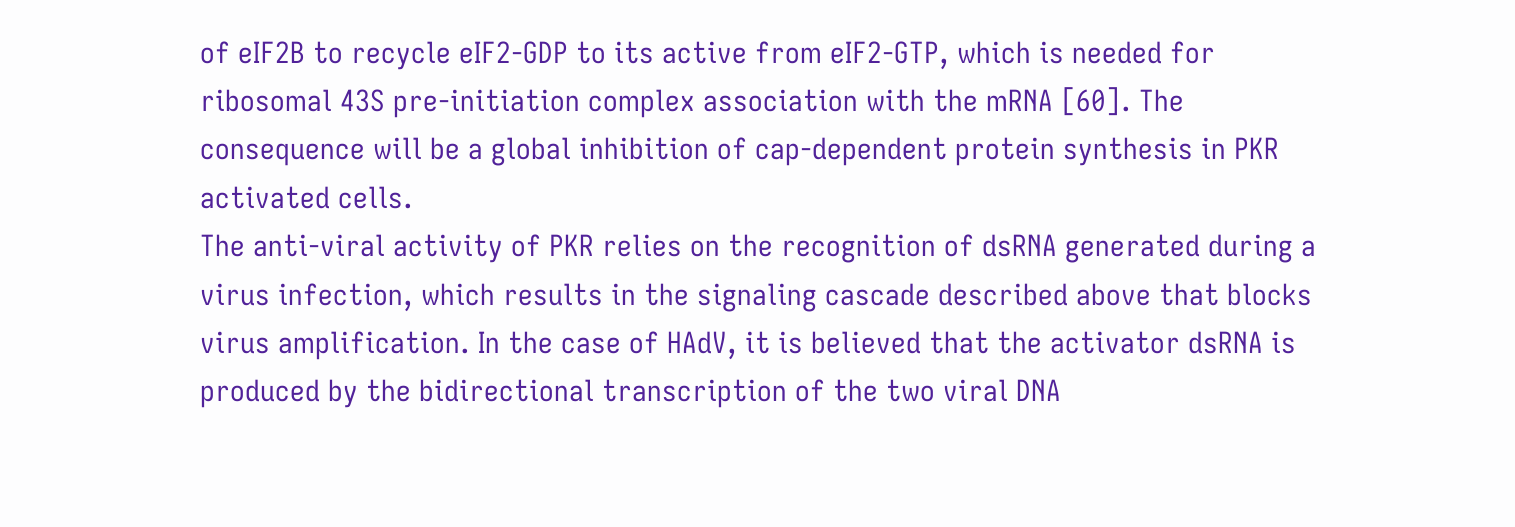of eIF2B to recycle eIF2-GDP to its active from eIF2-GTP, which is needed for ribosomal 43S pre-initiation complex association with the mRNA [60]. The consequence will be a global inhibition of cap-dependent protein synthesis in PKR activated cells.
The anti-viral activity of PKR relies on the recognition of dsRNA generated during a virus infection, which results in the signaling cascade described above that blocks virus amplification. In the case of HAdV, it is believed that the activator dsRNA is produced by the bidirectional transcription of the two viral DNA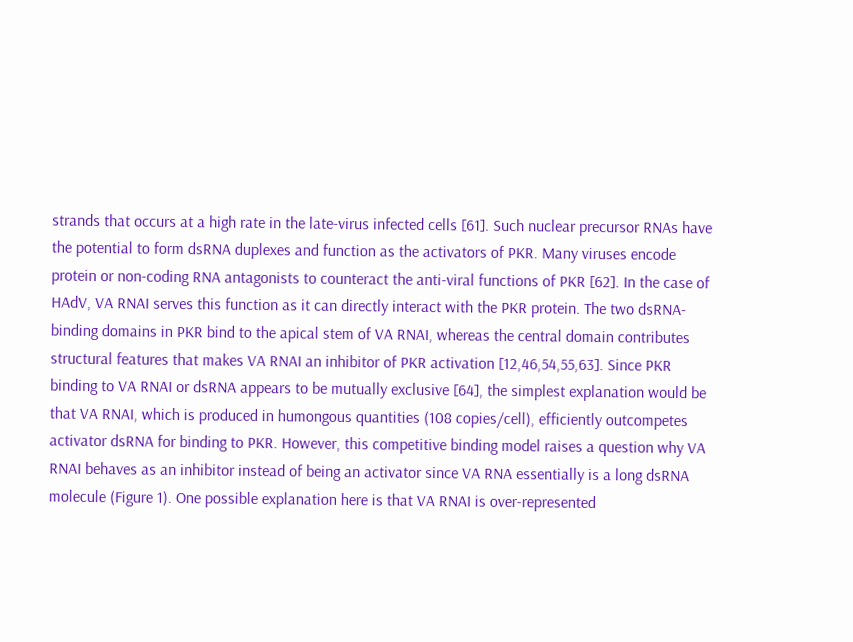strands that occurs at a high rate in the late-virus infected cells [61]. Such nuclear precursor RNAs have the potential to form dsRNA duplexes and function as the activators of PKR. Many viruses encode protein or non-coding RNA antagonists to counteract the anti-viral functions of PKR [62]. In the case of HAdV, VA RNAI serves this function as it can directly interact with the PKR protein. The two dsRNA-binding domains in PKR bind to the apical stem of VA RNAI, whereas the central domain contributes structural features that makes VA RNAI an inhibitor of PKR activation [12,46,54,55,63]. Since PKR binding to VA RNAI or dsRNA appears to be mutually exclusive [64], the simplest explanation would be that VA RNAI, which is produced in humongous quantities (108 copies/cell), efficiently outcompetes activator dsRNA for binding to PKR. However, this competitive binding model raises a question why VA RNAI behaves as an inhibitor instead of being an activator since VA RNA essentially is a long dsRNA molecule (Figure 1). One possible explanation here is that VA RNAI is over-represented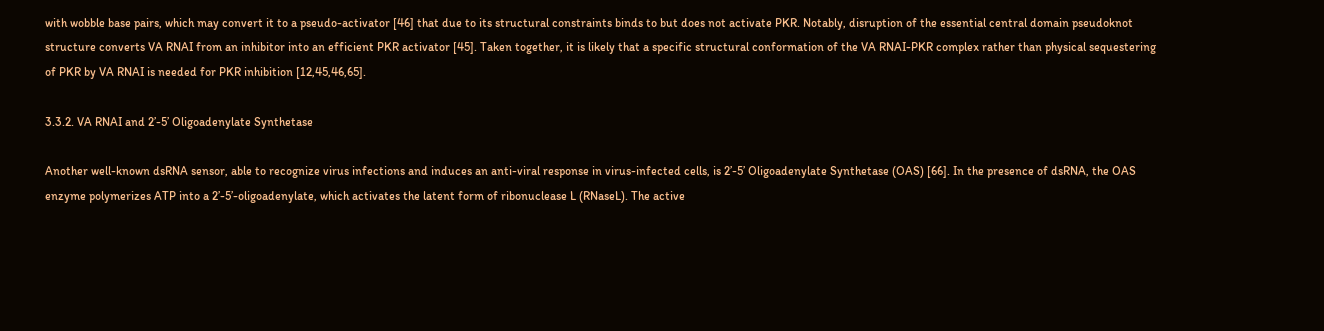with wobble base pairs, which may convert it to a pseudo-activator [46] that due to its structural constraints binds to but does not activate PKR. Notably, disruption of the essential central domain pseudoknot structure converts VA RNAI from an inhibitor into an efficient PKR activator [45]. Taken together, it is likely that a specific structural conformation of the VA RNAI-PKR complex rather than physical sequestering of PKR by VA RNAI is needed for PKR inhibition [12,45,46,65].

3.3.2. VA RNAI and 2’-5’ Oligoadenylate Synthetase

Another well-known dsRNA sensor, able to recognize virus infections and induces an anti-viral response in virus-infected cells, is 2’-5’ Oligoadenylate Synthetase (OAS) [66]. In the presence of dsRNA, the OAS enzyme polymerizes ATP into a 2’-5’-oligoadenylate, which activates the latent form of ribonuclease L (RNaseL). The active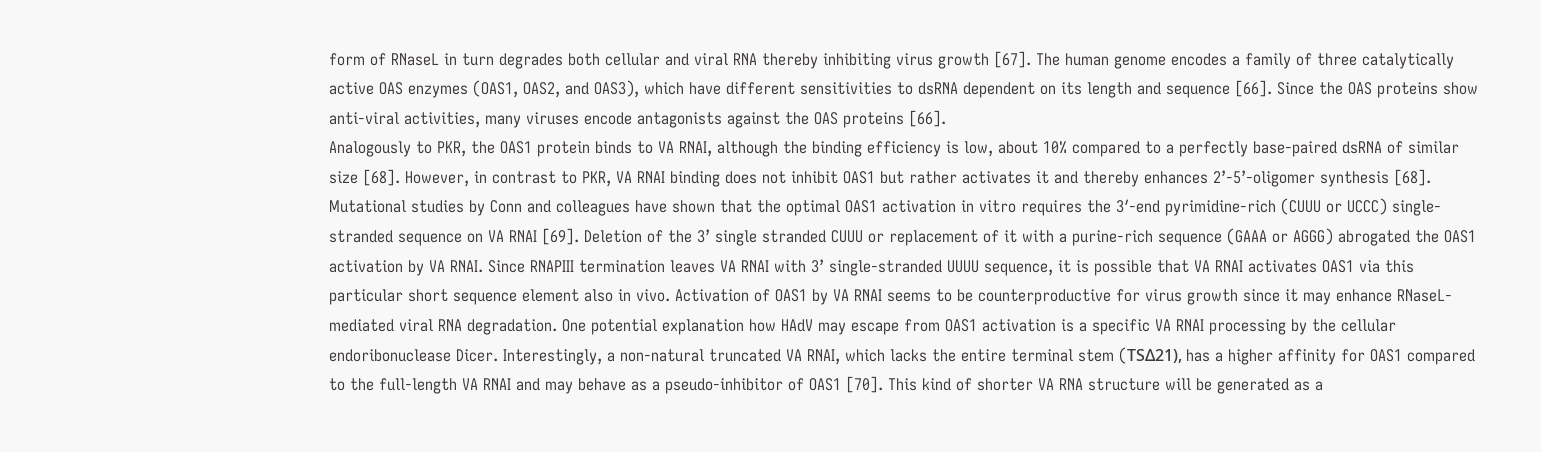form of RNaseL in turn degrades both cellular and viral RNA thereby inhibiting virus growth [67]. The human genome encodes a family of three catalytically active OAS enzymes (OAS1, OAS2, and OAS3), which have different sensitivities to dsRNA dependent on its length and sequence [66]. Since the OAS proteins show anti-viral activities, many viruses encode antagonists against the OAS proteins [66].
Analogously to PKR, the OAS1 protein binds to VA RNAI, although the binding efficiency is low, about 10% compared to a perfectly base-paired dsRNA of similar size [68]. However, in contrast to PKR, VA RNAI binding does not inhibit OAS1 but rather activates it and thereby enhances 2’-5’-oligomer synthesis [68]. Mutational studies by Conn and colleagues have shown that the optimal OAS1 activation in vitro requires the 3′-end pyrimidine-rich (CUUU or UCCC) single-stranded sequence on VA RNAI [69]. Deletion of the 3’ single stranded CUUU or replacement of it with a purine-rich sequence (GAAA or AGGG) abrogated the OAS1 activation by VA RNAI. Since RNAPIII termination leaves VA RNAI with 3’ single-stranded UUUU sequence, it is possible that VA RNAI activates OAS1 via this particular short sequence element also in vivo. Activation of OAS1 by VA RNAI seems to be counterproductive for virus growth since it may enhance RNaseL-mediated viral RNA degradation. One potential explanation how HAdV may escape from OAS1 activation is a specific VA RNAI processing by the cellular endoribonuclease Dicer. Interestingly, a non-natural truncated VA RNAI, which lacks the entire terminal stem (TSΔ21), has a higher affinity for OAS1 compared to the full-length VA RNAI and may behave as a pseudo-inhibitor of OAS1 [70]. This kind of shorter VA RNA structure will be generated as a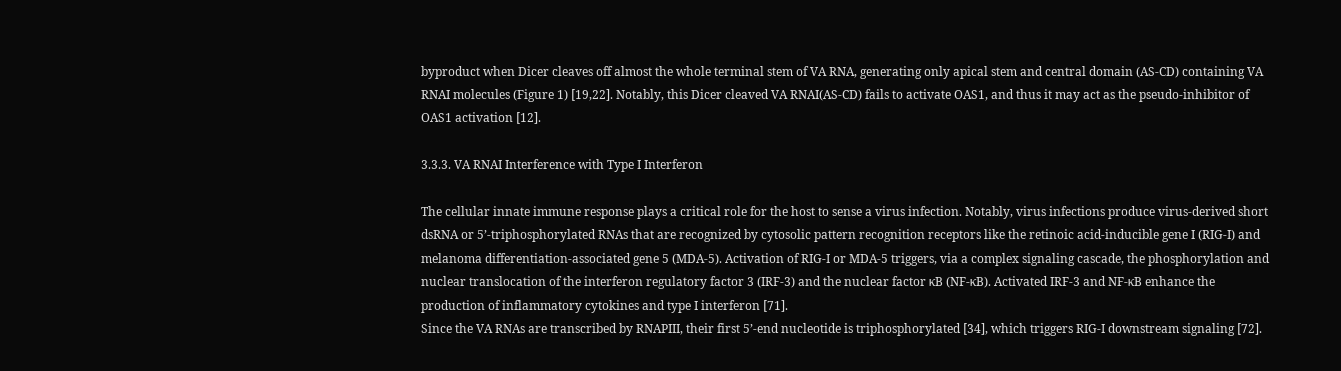byproduct when Dicer cleaves off almost the whole terminal stem of VA RNA, generating only apical stem and central domain (AS-CD) containing VA RNAI molecules (Figure 1) [19,22]. Notably, this Dicer cleaved VA RNAI(AS-CD) fails to activate OAS1, and thus it may act as the pseudo-inhibitor of OAS1 activation [12].

3.3.3. VA RNAI Interference with Type I Interferon

The cellular innate immune response plays a critical role for the host to sense a virus infection. Notably, virus infections produce virus-derived short dsRNA or 5’-triphosphorylated RNAs that are recognized by cytosolic pattern recognition receptors like the retinoic acid-inducible gene I (RIG-I) and melanoma differentiation-associated gene 5 (MDA-5). Activation of RIG-I or MDA-5 triggers, via a complex signaling cascade, the phosphorylation and nuclear translocation of the interferon regulatory factor 3 (IRF-3) and the nuclear factor κB (NF-κB). Activated IRF-3 and NF-κB enhance the production of inflammatory cytokines and type I interferon [71].
Since the VA RNAs are transcribed by RNAPIII, their first 5’-end nucleotide is triphosphorylated [34], which triggers RIG-I downstream signaling [72].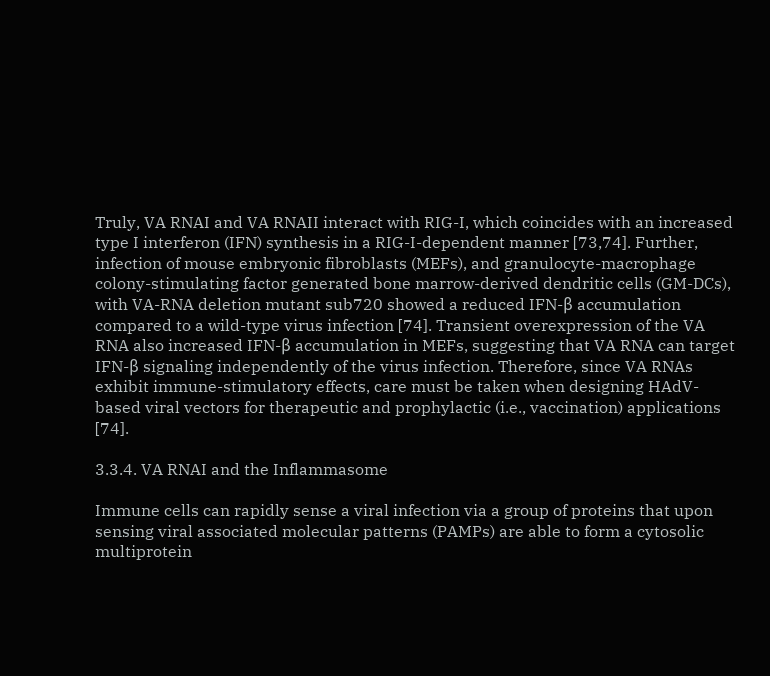Truly, VA RNAI and VA RNAII interact with RIG-I, which coincides with an increased type I interferon (IFN) synthesis in a RIG-I-dependent manner [73,74]. Further, infection of mouse embryonic fibroblasts (MEFs), and granulocyte-macrophage colony-stimulating factor generated bone marrow-derived dendritic cells (GM-DCs), with VA-RNA deletion mutant sub720 showed a reduced IFN-β accumulation compared to a wild-type virus infection [74]. Transient overexpression of the VA RNA also increased IFN-β accumulation in MEFs, suggesting that VA RNA can target IFN-β signaling independently of the virus infection. Therefore, since VA RNAs exhibit immune-stimulatory effects, care must be taken when designing HAdV-based viral vectors for therapeutic and prophylactic (i.e., vaccination) applications [74].

3.3.4. VA RNAI and the Inflammasome

Immune cells can rapidly sense a viral infection via a group of proteins that upon sensing viral associated molecular patterns (PAMPs) are able to form a cytosolic multiprotein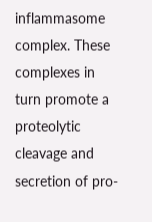inflammasome complex. These complexes in turn promote a proteolytic cleavage and secretion of pro-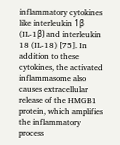inflammatory cytokines like interleukin 1β (IL-1β) and interleukin 18 (IL-18) [75]. In addition to these cytokines, the activated inflammasome also causes extracellular release of the HMGB1 protein, which amplifies the inflammatory process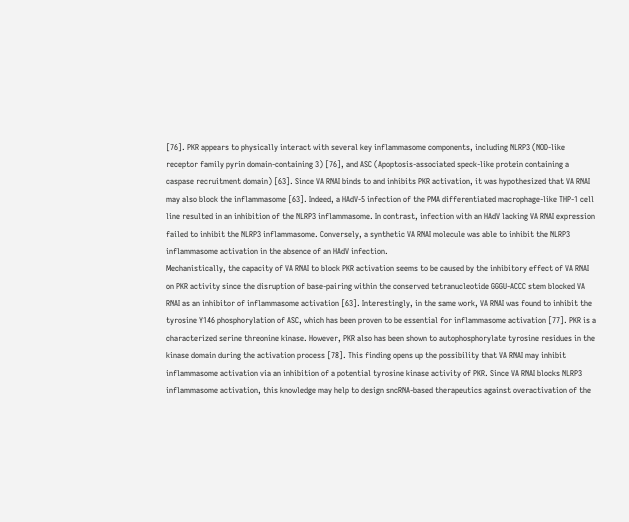[76]. PKR appears to physically interact with several key inflammasome components, including NLRP3 (NOD-like receptor family pyrin domain-containing 3) [76], and ASC (Apoptosis-associated speck-like protein containing a caspase recruitment domain) [63]. Since VA RNAI binds to and inhibits PKR activation, it was hypothesized that VA RNAI may also block the inflammasome [63]. Indeed, a HAdV-5 infection of the PMA differentiated macrophage-like THP-1 cell line resulted in an inhibition of the NLRP3 inflammasome. In contrast, infection with an HAdV lacking VA RNAI expression failed to inhibit the NLRP3 inflammasome. Conversely, a synthetic VA RNAI molecule was able to inhibit the NLRP3 inflammasome activation in the absence of an HAdV infection.
Mechanistically, the capacity of VA RNAI to block PKR activation seems to be caused by the inhibitory effect of VA RNAI on PKR activity since the disruption of base-pairing within the conserved tetranucleotide GGGU-ACCC stem blocked VA RNAI as an inhibitor of inflammasome activation [63]. Interestingly, in the same work, VA RNAI was found to inhibit the tyrosine Y146 phosphorylation of ASC, which has been proven to be essential for inflammasome activation [77]. PKR is a characterized serine threonine kinase. However, PKR also has been shown to autophosphorylate tyrosine residues in the kinase domain during the activation process [78]. This finding opens up the possibility that VA RNAI may inhibit inflammasome activation via an inhibition of a potential tyrosine kinase activity of PKR. Since VA RNAI blocks NLRP3 inflammasome activation, this knowledge may help to design sncRNA-based therapeutics against overactivation of the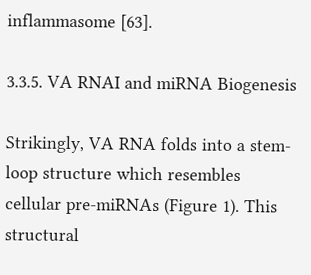inflammasome [63].

3.3.5. VA RNAI and miRNA Biogenesis

Strikingly, VA RNA folds into a stem-loop structure which resembles cellular pre-miRNAs (Figure 1). This structural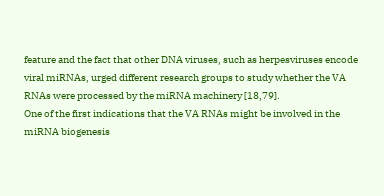feature and the fact that other DNA viruses, such as herpesviruses encode viral miRNAs, urged different research groups to study whether the VA RNAs were processed by the miRNA machinery [18,79].
One of the first indications that the VA RNAs might be involved in the miRNA biogenesis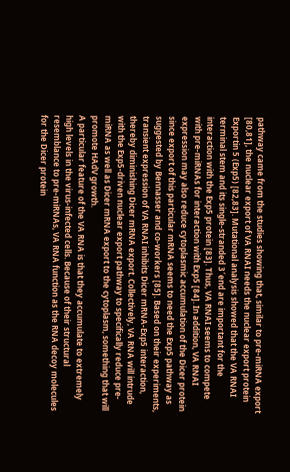pathway came from the studies showing that, similar to pre-miRNA export [80,81], the nuclear export of VA RNAI needs the nuclear export protein Exportin 5 (Exp5) [82,83]. Mutational analysis showed that the VA RNAI terminal stem and its single-stranded 3´end are important for the interaction with the Exp5 protein [83]. Thus, VA RNAI seems to compete with pre-miRNAs for interaction with Exp5 [84]. In addition, VA RNAI expression may also reduce cytoplasmic accumulation of the Dicer protein since export of this particular mRNA seems to need the Exp5 pathway as suggested by Bennasser and co-workers [85]. Based on their experiments, transient expression of VA RNAI inhibits Dicer mRNA-Exp5 interaction, thereby diminishing Dicer mRNA export. Collectively, VA RNA will intrude with the Exp5-driven nuclear export pathway to specifically reduce pre-miRNA as well as Dicer mRNA export to the cytoplasm, something that will promote HAdV growth.
A particular feature of the VA RNA is that they accumulate to extremely high levels in the virus-infected cells. Because of their structural resemblance to pre-miRNAs, VA RNA function as the RNA decoy molecules for the Dicer protein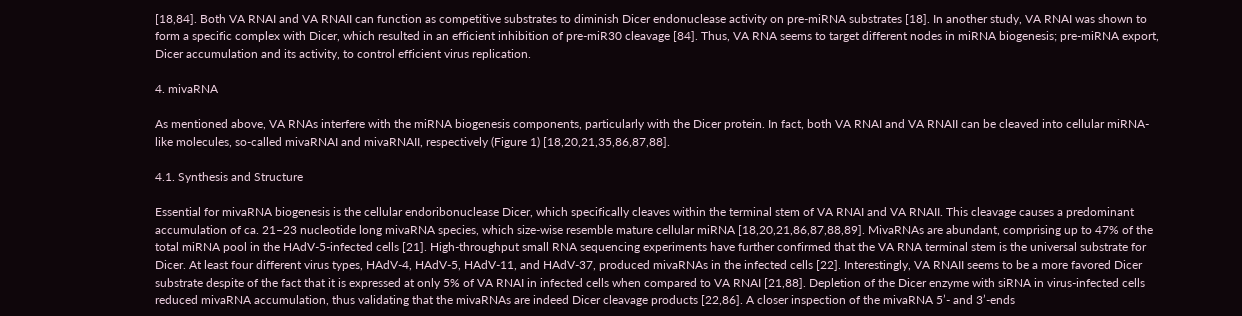[18,84]. Both VA RNAI and VA RNAII can function as competitive substrates to diminish Dicer endonuclease activity on pre-miRNA substrates [18]. In another study, VA RNAI was shown to form a specific complex with Dicer, which resulted in an efficient inhibition of pre-miR30 cleavage [84]. Thus, VA RNA seems to target different nodes in miRNA biogenesis; pre-miRNA export, Dicer accumulation and its activity, to control efficient virus replication.

4. mivaRNA

As mentioned above, VA RNAs interfere with the miRNA biogenesis components, particularly with the Dicer protein. In fact, both VA RNAI and VA RNAII can be cleaved into cellular miRNA-like molecules, so-called mivaRNAI and mivaRNAII, respectively (Figure 1) [18,20,21,35,86,87,88].

4.1. Synthesis and Structure

Essential for mivaRNA biogenesis is the cellular endoribonuclease Dicer, which specifically cleaves within the terminal stem of VA RNAI and VA RNAII. This cleavage causes a predominant accumulation of ca. 21–23 nucleotide long mivaRNA species, which size-wise resemble mature cellular miRNA [18,20,21,86,87,88,89]. MivaRNAs are abundant, comprising up to 47% of the total miRNA pool in the HAdV-5-infected cells [21]. High-throughput small RNA sequencing experiments have further confirmed that the VA RNA terminal stem is the universal substrate for Dicer. At least four different virus types, HAdV-4, HAdV-5, HAdV-11, and HAdV-37, produced mivaRNAs in the infected cells [22]. Interestingly, VA RNAII seems to be a more favored Dicer substrate despite of the fact that it is expressed at only 5% of VA RNAI in infected cells when compared to VA RNAI [21,88]. Depletion of the Dicer enzyme with siRNA in virus-infected cells reduced mivaRNA accumulation, thus validating that the mivaRNAs are indeed Dicer cleavage products [22,86]. A closer inspection of the mivaRNA 5’- and 3’-ends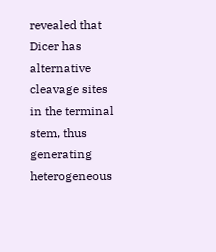revealed that Dicer has alternative cleavage sites in the terminal stem, thus generating heterogeneous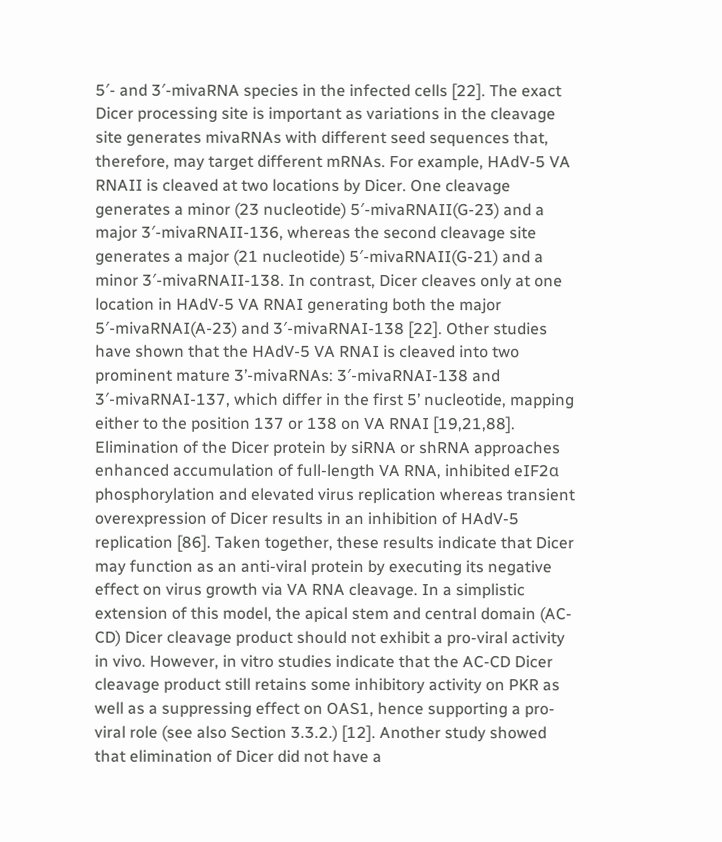5′- and 3′-mivaRNA species in the infected cells [22]. The exact Dicer processing site is important as variations in the cleavage site generates mivaRNAs with different seed sequences that, therefore, may target different mRNAs. For example, HAdV-5 VA RNAII is cleaved at two locations by Dicer. One cleavage generates a minor (23 nucleotide) 5′-mivaRNAII(G-23) and a major 3′-mivaRNAII-136, whereas the second cleavage site generates a major (21 nucleotide) 5′-mivaRNAII(G-21) and a minor 3′-mivaRNAII-138. In contrast, Dicer cleaves only at one location in HAdV-5 VA RNAI generating both the major 5′-mivaRNAI(A-23) and 3′-mivaRNAI-138 [22]. Other studies have shown that the HAdV-5 VA RNAI is cleaved into two prominent mature 3’-mivaRNAs: 3′-mivaRNAI-138 and 3′-mivaRNAI-137, which differ in the first 5’ nucleotide, mapping either to the position 137 or 138 on VA RNAI [19,21,88].
Elimination of the Dicer protein by siRNA or shRNA approaches enhanced accumulation of full-length VA RNA, inhibited eIF2α phosphorylation and elevated virus replication whereas transient overexpression of Dicer results in an inhibition of HAdV-5 replication [86]. Taken together, these results indicate that Dicer may function as an anti-viral protein by executing its negative effect on virus growth via VA RNA cleavage. In a simplistic extension of this model, the apical stem and central domain (AC-CD) Dicer cleavage product should not exhibit a pro-viral activity in vivo. However, in vitro studies indicate that the AC-CD Dicer cleavage product still retains some inhibitory activity on PKR as well as a suppressing effect on OAS1, hence supporting a pro-viral role (see also Section 3.3.2.) [12]. Another study showed that elimination of Dicer did not have a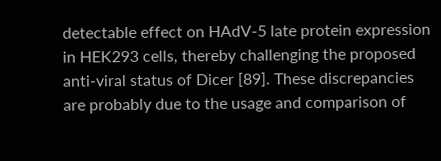detectable effect on HAdV-5 late protein expression in HEK293 cells, thereby challenging the proposed anti-viral status of Dicer [89]. These discrepancies are probably due to the usage and comparison of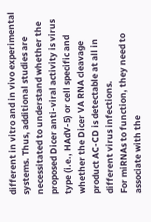different in vitro and in vivo experimental systems. Thus, additional studies are necessitated to understand whether the proposed Dicer anti-viral activity is virus type (i.e., HAdV-5) or cell specific and whether the Dicer VA RNA cleavage product AC-CD is detectable at all in different virus infections.
For miRNAs to function, they need to associate with the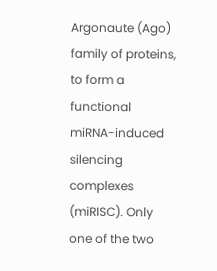Argonaute (Ago) family of proteins, to form a functional miRNA-induced silencing complexes (miRISC). Only one of the two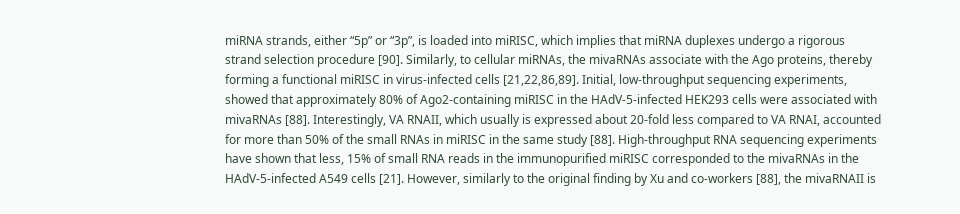miRNA strands, either “5p” or “3p”, is loaded into miRISC, which implies that miRNA duplexes undergo a rigorous strand selection procedure [90]. Similarly, to cellular miRNAs, the mivaRNAs associate with the Ago proteins, thereby forming a functional miRISC in virus-infected cells [21,22,86,89]. Initial, low-throughput sequencing experiments, showed that approximately 80% of Ago2-containing miRISC in the HAdV-5-infected HEK293 cells were associated with mivaRNAs [88]. Interestingly, VA RNAII, which usually is expressed about 20-fold less compared to VA RNAI, accounted for more than 50% of the small RNAs in miRISC in the same study [88]. High-throughput RNA sequencing experiments have shown that less, 15% of small RNA reads in the immunopurified miRISC corresponded to the mivaRNAs in the HAdV-5-infected A549 cells [21]. However, similarly to the original finding by Xu and co-workers [88], the mivaRNAII is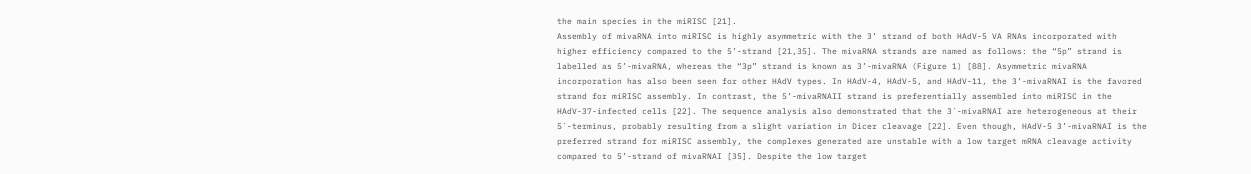the main species in the miRISC [21].
Assembly of mivaRNA into miRISC is highly asymmetric with the 3’ strand of both HAdV-5 VA RNAs incorporated with higher efficiency compared to the 5’-strand [21,35]. The mivaRNA strands are named as follows: the “5p” strand is labelled as 5’-mivaRNA, whereas the “3p” strand is known as 3’-mivaRNA (Figure 1) [88]. Asymmetric mivaRNA incorporation has also been seen for other HAdV types. In HAdV-4, HAdV-5, and HAdV-11, the 3’-mivaRNAI is the favored strand for miRISC assembly. In contrast, the 5’-mivaRNAII strand is preferentially assembled into miRISC in the HAdV-37-infected cells [22]. The sequence analysis also demonstrated that the 3´-mivaRNAI are heterogeneous at their 5´-terminus, probably resulting from a slight variation in Dicer cleavage [22]. Even though, HAdV-5 3’-mivaRNAI is the preferred strand for miRISC assembly, the complexes generated are unstable with a low target mRNA cleavage activity compared to 5’-strand of mivaRNAI [35]. Despite the low target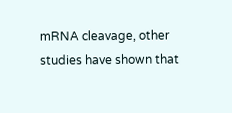mRNA cleavage, other studies have shown that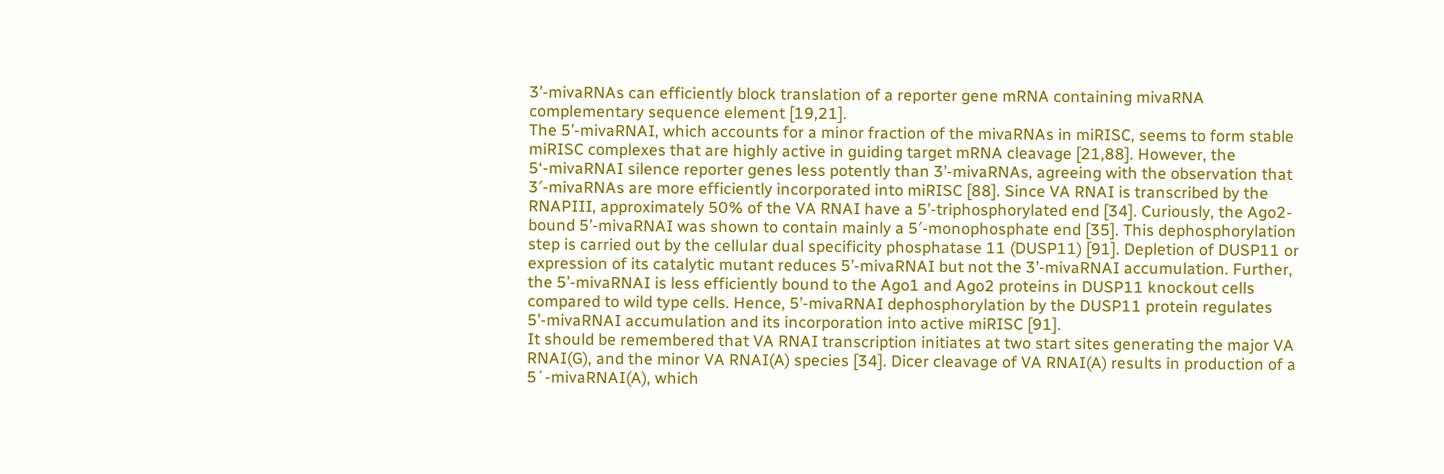3’-mivaRNAs can efficiently block translation of a reporter gene mRNA containing mivaRNA complementary sequence element [19,21].
The 5’-mivaRNAI, which accounts for a minor fraction of the mivaRNAs in miRISC, seems to form stable miRISC complexes that are highly active in guiding target mRNA cleavage [21,88]. However, the 5‘-mivaRNAI silence reporter genes less potently than 3’-mivaRNAs, agreeing with the observation that 3′-mivaRNAs are more efficiently incorporated into miRISC [88]. Since VA RNAI is transcribed by the RNAPIII, approximately 50% of the VA RNAI have a 5’-triphosphorylated end [34]. Curiously, the Ago2-bound 5’-mivaRNAI was shown to contain mainly a 5′-monophosphate end [35]. This dephosphorylation step is carried out by the cellular dual specificity phosphatase 11 (DUSP11) [91]. Depletion of DUSP11 or expression of its catalytic mutant reduces 5’-mivaRNAI but not the 3’-mivaRNAI accumulation. Further, the 5’-mivaRNAI is less efficiently bound to the Ago1 and Ago2 proteins in DUSP11 knockout cells compared to wild type cells. Hence, 5’-mivaRNAI dephosphorylation by the DUSP11 protein regulates 5’-mivaRNAI accumulation and its incorporation into active miRISC [91].
It should be remembered that VA RNAI transcription initiates at two start sites generating the major VA RNAI(G), and the minor VA RNAI(A) species [34]. Dicer cleavage of VA RNAI(A) results in production of a 5´-mivaRNAI(A), which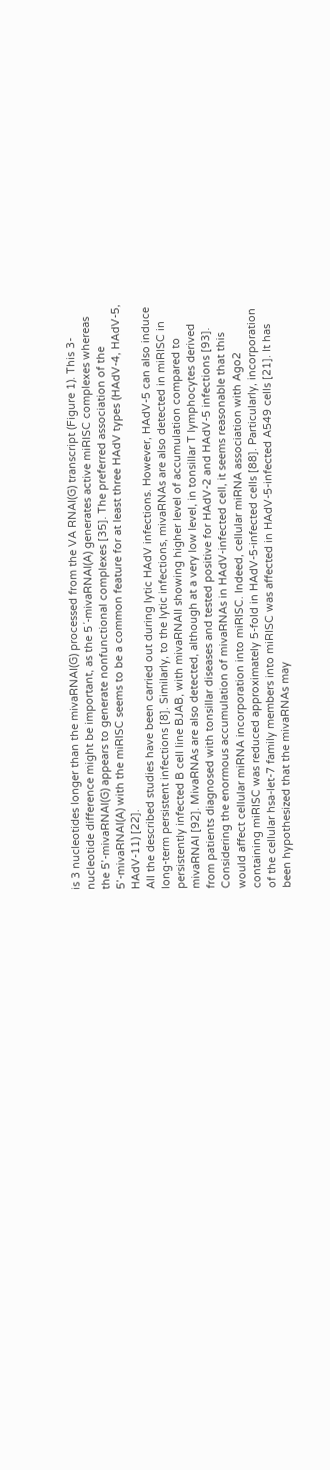is 3 nucleotides longer than the mivaRNAI(G) processed from the VA RNAI(G) transcript (Figure 1). This 3-nucleotide difference might be important, as the 5´-mivaRNAI(A) generates active miRISC complexes whereas the 5’-mivaRNAI(G) appears to generate nonfunctional complexes [35]. The preferred association of the 5’-mivaRNAI(A) with the miRISC seems to be a common feature for at least three HAdV types (HAdV-4, HAdV-5, HAdV-11) [22].
All the described studies have been carried out during lytic HAdV infections. However, HAdV-5 can also induce long-term persistent infections [8]. Similarly, to the lytic infections, mivaRNAs are also detected in miRISC in persistently infected B cell line BJAB, with mivaRNAII showing higher level of accumulation compared to mivaRNAI [92]. MivaRNAs are also detected, although at a very low level, in tonsillar T lymphocytes derived from patients diagnosed with tonsillar diseases and tested positive for HAdV-2 and HAdV-5 infections [93].
Considering the enormous accumulation of mivaRNAs in HAdV-infected cell, it seems reasonable that this would affect cellular miRNA incorporation into miRISC. Indeed, cellular miRNA association with Ago2 containing miRISC was reduced approximately 5-fold in HAdV-5-infected cells [88]. Particularly, incorporation of the cellular hsa-let-7 family members into miRISC was affected in HAdV-5-infected A549 cells [21]. It has been hypothesized that the mivaRNAs may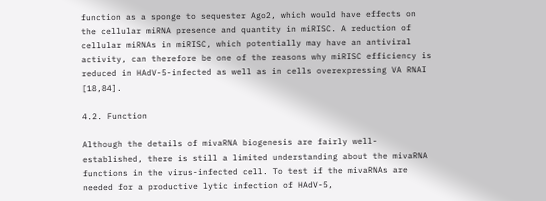function as a sponge to sequester Ago2, which would have effects on the cellular miRNA presence and quantity in miRISC. A reduction of cellular miRNAs in miRISC, which potentially may have an antiviral activity, can therefore be one of the reasons why miRISC efficiency is reduced in HAdV-5-infected as well as in cells overexpressing VA RNAI [18,84].

4.2. Function

Although the details of mivaRNA biogenesis are fairly well-established, there is still a limited understanding about the mivaRNA functions in the virus-infected cell. To test if the mivaRNAs are needed for a productive lytic infection of HAdV-5,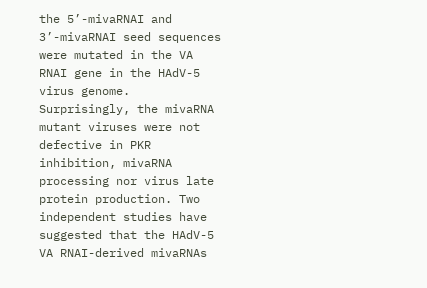the 5’-mivaRNAI and 3’-mivaRNAI seed sequences were mutated in the VA RNAI gene in the HAdV-5 virus genome. Surprisingly, the mivaRNA mutant viruses were not defective in PKR inhibition, mivaRNA processing nor virus late protein production. Two independent studies have suggested that the HAdV-5 VA RNAI-derived mivaRNAs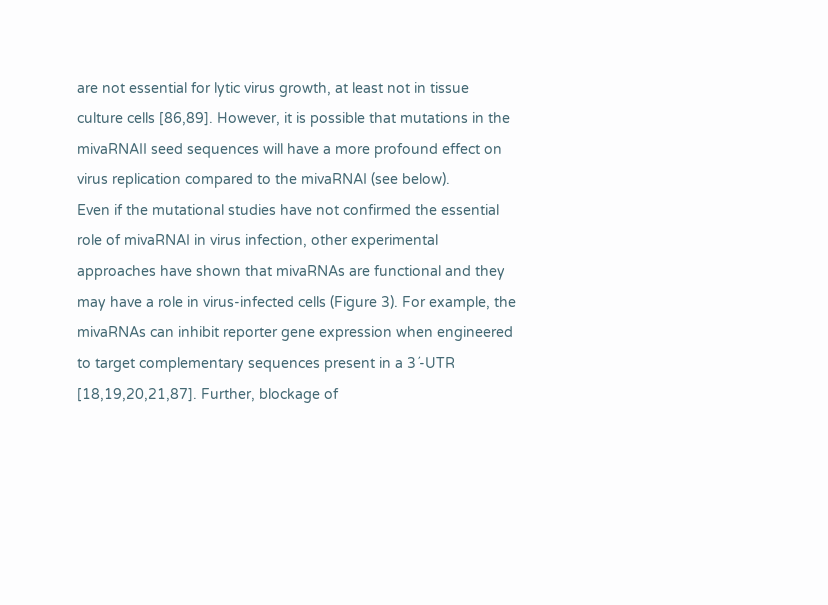are not essential for lytic virus growth, at least not in tissue culture cells [86,89]. However, it is possible that mutations in the mivaRNAII seed sequences will have a more profound effect on virus replication compared to the mivaRNAI (see below).
Even if the mutational studies have not confirmed the essential role of mivaRNAI in virus infection, other experimental approaches have shown that mivaRNAs are functional and they may have a role in virus-infected cells (Figure 3). For example, the mivaRNAs can inhibit reporter gene expression when engineered to target complementary sequences present in a 3´-UTR [18,19,20,21,87]. Further, blockage of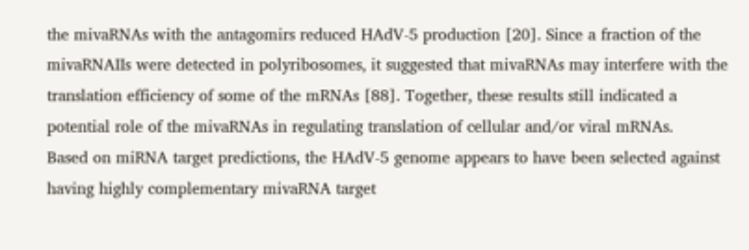the mivaRNAs with the antagomirs reduced HAdV-5 production [20]. Since a fraction of the mivaRNAIIs were detected in polyribosomes, it suggested that mivaRNAs may interfere with the translation efficiency of some of the mRNAs [88]. Together, these results still indicated a potential role of the mivaRNAs in regulating translation of cellular and/or viral mRNAs.
Based on miRNA target predictions, the HAdV-5 genome appears to have been selected against having highly complementary mivaRNA target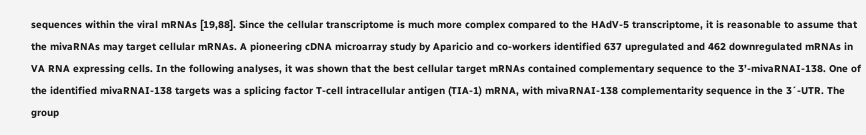sequences within the viral mRNAs [19,88]. Since the cellular transcriptome is much more complex compared to the HAdV-5 transcriptome, it is reasonable to assume that the mivaRNAs may target cellular mRNAs. A pioneering cDNA microarray study by Aparicio and co-workers identified 637 upregulated and 462 downregulated mRNAs in VA RNA expressing cells. In the following analyses, it was shown that the best cellular target mRNAs contained complementary sequence to the 3’-mivaRNAI-138. One of the identified mivaRNAI-138 targets was a splicing factor T-cell intracellular antigen (TIA-1) mRNA, with mivaRNAI-138 complementarity sequence in the 3´-UTR. The group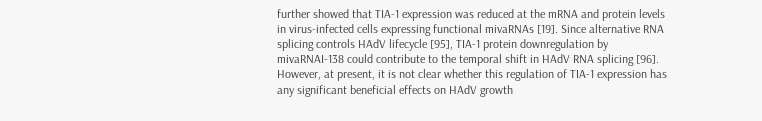further showed that TIA-1 expression was reduced at the mRNA and protein levels in virus-infected cells expressing functional mivaRNAs [19]. Since alternative RNA splicing controls HAdV lifecycle [95], TIA-1 protein downregulation by mivaRNAI-138 could contribute to the temporal shift in HAdV RNA splicing [96]. However, at present, it is not clear whether this regulation of TIA-1 expression has any significant beneficial effects on HAdV growth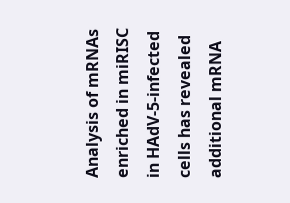Analysis of mRNAs enriched in miRISC in HAdV-5-infected cells has revealed additional mRNA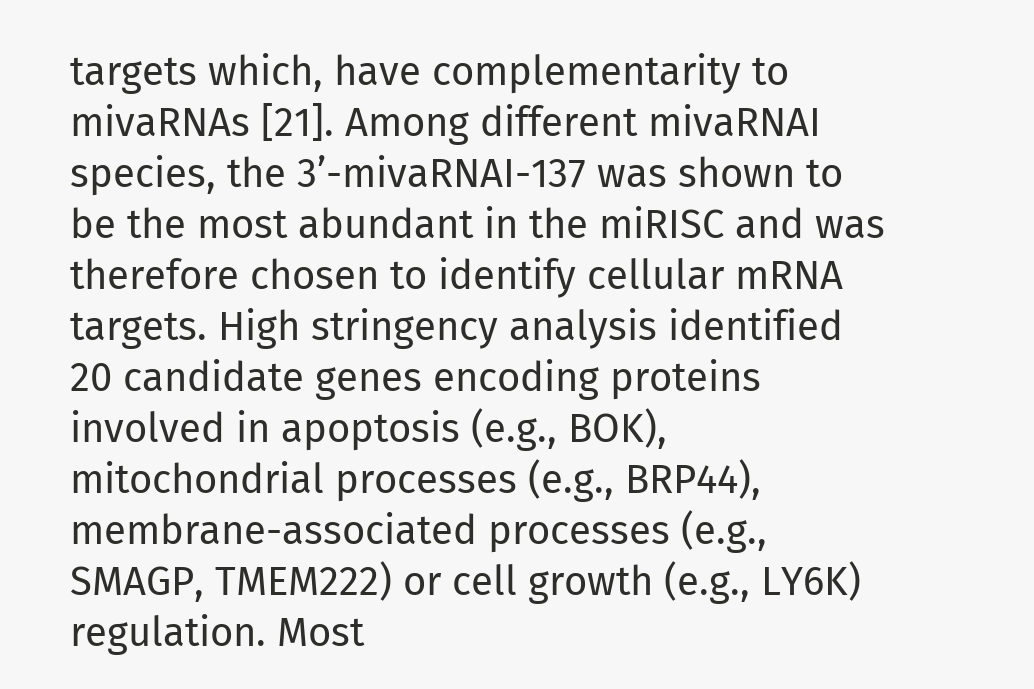targets which, have complementarity to mivaRNAs [21]. Among different mivaRNAI species, the 3’-mivaRNAI-137 was shown to be the most abundant in the miRISC and was therefore chosen to identify cellular mRNA targets. High stringency analysis identified 20 candidate genes encoding proteins involved in apoptosis (e.g., BOK), mitochondrial processes (e.g., BRP44), membrane-associated processes (e.g., SMAGP, TMEM222) or cell growth (e.g., LY6K) regulation. Most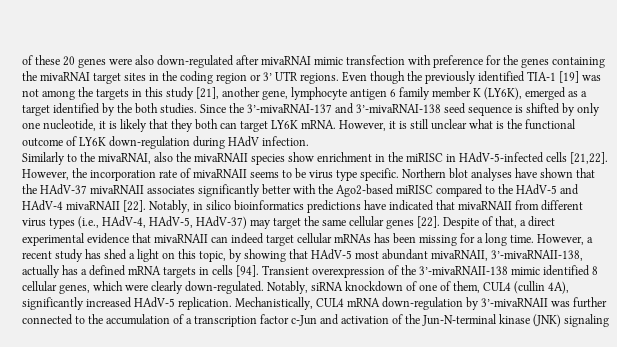of these 20 genes were also down-regulated after mivaRNAI mimic transfection with preference for the genes containing the mivaRNAI target sites in the coding region or 3’ UTR regions. Even though the previously identified TIA-1 [19] was not among the targets in this study [21], another gene, lymphocyte antigen 6 family member K (LY6K), emerged as a target identified by the both studies. Since the 3’-mivaRNAI-137 and 3’-mivaRNAI-138 seed sequence is shifted by only one nucleotide, it is likely that they both can target LY6K mRNA. However, it is still unclear what is the functional outcome of LY6K down-regulation during HAdV infection.
Similarly to the mivaRNAI, also the mivaRNAII species show enrichment in the miRISC in HAdV-5-infected cells [21,22]. However, the incorporation rate of mivaRNAII seems to be virus type specific. Northern blot analyses have shown that the HAdV-37 mivaRNAII associates significantly better with the Ago2-based miRISC compared to the HAdV-5 and HAdV-4 mivaRNAII [22]. Notably, in silico bioinformatics predictions have indicated that mivaRNAII from different virus types (i.e., HAdV-4, HAdV-5, HAdV-37) may target the same cellular genes [22]. Despite of that, a direct experimental evidence that mivaRNAII can indeed target cellular mRNAs has been missing for a long time. However, a recent study has shed a light on this topic, by showing that HAdV-5 most abundant mivaRNAII, 3’-mivaRNAII-138, actually has a defined mRNA targets in cells [94]. Transient overexpression of the 3’-mivaRNAII-138 mimic identified 8 cellular genes, which were clearly down-regulated. Notably, siRNA knockdown of one of them, CUL4 (cullin 4A), significantly increased HAdV-5 replication. Mechanistically, CUL4 mRNA down-regulation by 3’-mivaRNAII was further connected to the accumulation of a transcription factor c-Jun and activation of the Jun-N-terminal kinase (JNK) signaling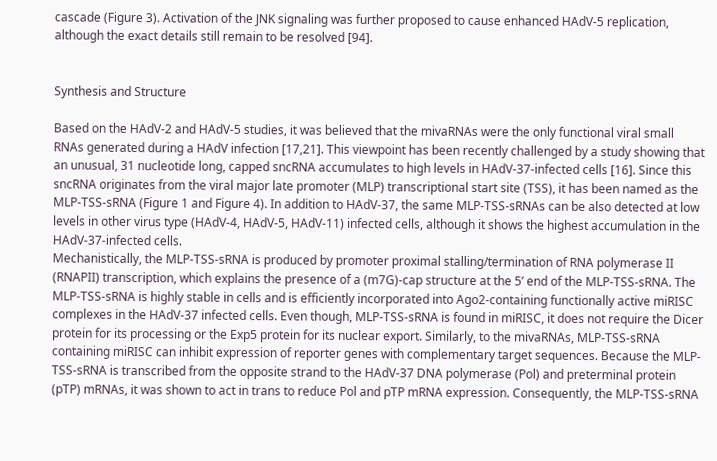cascade (Figure 3). Activation of the JNK signaling was further proposed to cause enhanced HAdV-5 replication, although the exact details still remain to be resolved [94].


Synthesis and Structure

Based on the HAdV-2 and HAdV-5 studies, it was believed that the mivaRNAs were the only functional viral small RNAs generated during a HAdV infection [17,21]. This viewpoint has been recently challenged by a study showing that an unusual, 31 nucleotide long, capped sncRNA accumulates to high levels in HAdV-37-infected cells [16]. Since this sncRNA originates from the viral major late promoter (MLP) transcriptional start site (TSS), it has been named as the MLP-TSS-sRNA (Figure 1 and Figure 4). In addition to HAdV-37, the same MLP-TSS-sRNAs can be also detected at low levels in other virus type (HAdV-4, HAdV-5, HAdV-11) infected cells, although it shows the highest accumulation in the HAdV-37-infected cells.
Mechanistically, the MLP-TSS-sRNA is produced by promoter proximal stalling/termination of RNA polymerase II (RNAPII) transcription, which explains the presence of a (m7G)-cap structure at the 5’ end of the MLP-TSS-sRNA. The MLP-TSS-sRNA is highly stable in cells and is efficiently incorporated into Ago2-containing functionally active miRISC complexes in the HAdV-37 infected cells. Even though, MLP-TSS-sRNA is found in miRISC, it does not require the Dicer protein for its processing or the Exp5 protein for its nuclear export. Similarly, to the mivaRNAs, MLP-TSS-sRNA containing miRISC can inhibit expression of reporter genes with complementary target sequences. Because the MLP-TSS-sRNA is transcribed from the opposite strand to the HAdV-37 DNA polymerase (Pol) and preterminal protein (pTP) mRNAs, it was shown to act in trans to reduce Pol and pTP mRNA expression. Consequently, the MLP-TSS-sRNA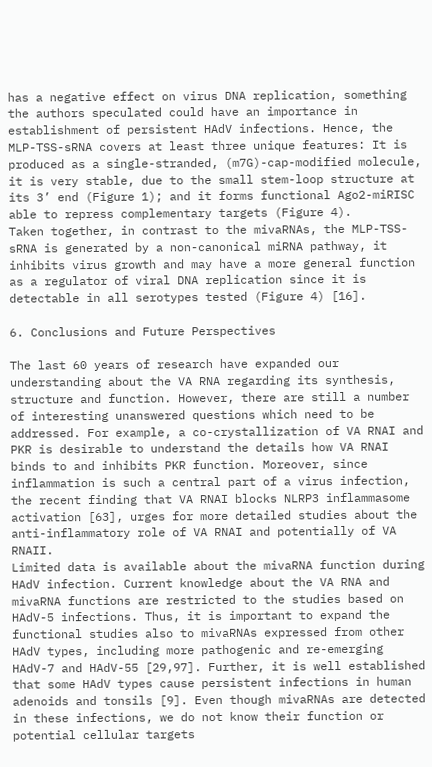has a negative effect on virus DNA replication, something the authors speculated could have an importance in establishment of persistent HAdV infections. Hence, the MLP-TSS-sRNA covers at least three unique features: It is produced as a single-stranded, (m7G)-cap-modified molecule, it is very stable, due to the small stem-loop structure at its 3’ end (Figure 1); and it forms functional Ago2-miRISC able to repress complementary targets (Figure 4).
Taken together, in contrast to the mivaRNAs, the MLP-TSS-sRNA is generated by a non-canonical miRNA pathway, it inhibits virus growth and may have a more general function as a regulator of viral DNA replication since it is detectable in all serotypes tested (Figure 4) [16].

6. Conclusions and Future Perspectives

The last 60 years of research have expanded our understanding about the VA RNA regarding its synthesis, structure and function. However, there are still a number of interesting unanswered questions which need to be addressed. For example, a co-crystallization of VA RNAI and PKR is desirable to understand the details how VA RNAI binds to and inhibits PKR function. Moreover, since inflammation is such a central part of a virus infection, the recent finding that VA RNAI blocks NLRP3 inflammasome activation [63], urges for more detailed studies about the anti-inflammatory role of VA RNAI and potentially of VA RNAII.
Limited data is available about the mivaRNA function during HAdV infection. Current knowledge about the VA RNA and mivaRNA functions are restricted to the studies based on HAdV-5 infections. Thus, it is important to expand the functional studies also to mivaRNAs expressed from other HAdV types, including more pathogenic and re-emerging HAdV-7 and HAdV-55 [29,97]. Further, it is well established that some HAdV types cause persistent infections in human adenoids and tonsils [9]. Even though mivaRNAs are detected in these infections, we do not know their function or potential cellular targets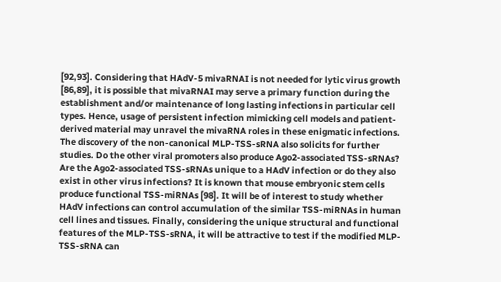[92,93]. Considering that HAdV-5 mivaRNAI is not needed for lytic virus growth [86,89], it is possible that mivaRNAI may serve a primary function during the establishment and/or maintenance of long lasting infections in particular cell types. Hence, usage of persistent infection mimicking cell models and patient-derived material may unravel the mivaRNA roles in these enigmatic infections.
The discovery of the non-canonical MLP-TSS-sRNA also solicits for further studies. Do the other viral promoters also produce Ago2-associated TSS-sRNAs? Are the Ago2-associated TSS-sRNAs unique to a HAdV infection or do they also exist in other virus infections? It is known that mouse embryonic stem cells produce functional TSS-miRNAs [98]. It will be of interest to study whether HAdV infections can control accumulation of the similar TSS-miRNAs in human cell lines and tissues. Finally, considering the unique structural and functional features of the MLP-TSS-sRNA, it will be attractive to test if the modified MLP-TSS-sRNA can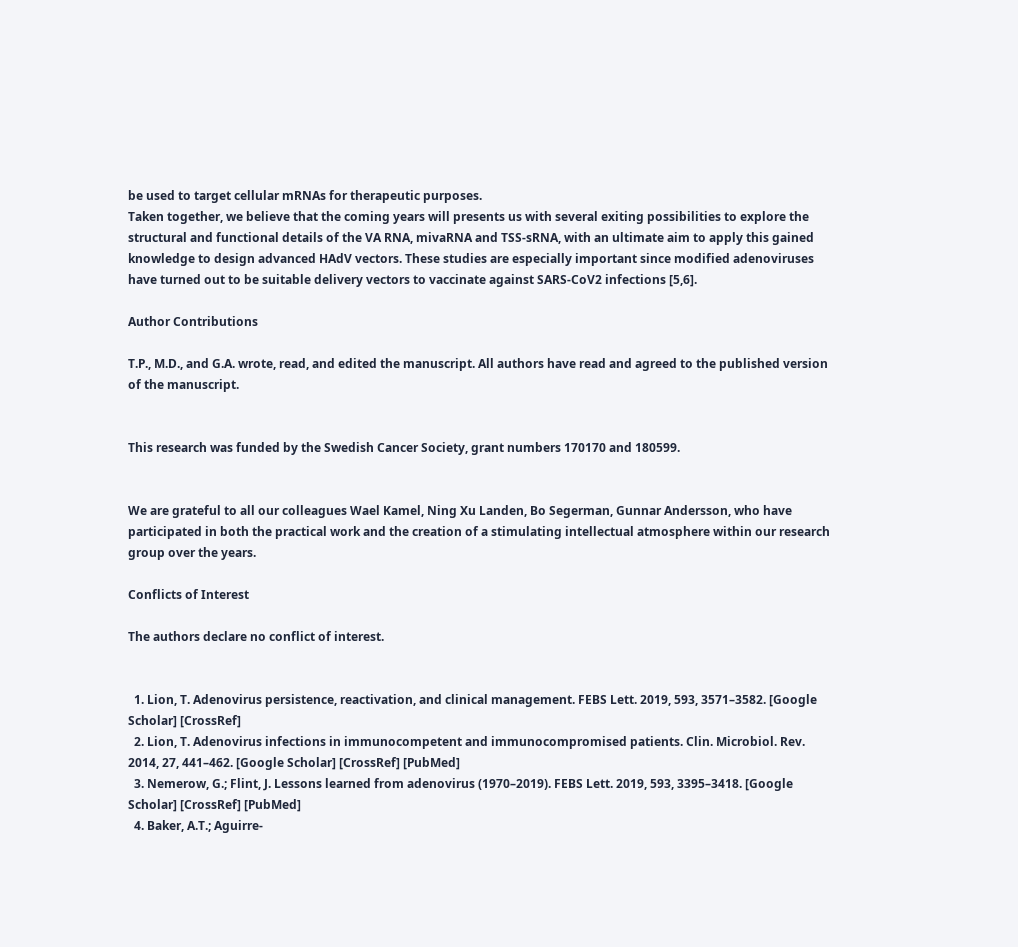be used to target cellular mRNAs for therapeutic purposes.
Taken together, we believe that the coming years will presents us with several exiting possibilities to explore the structural and functional details of the VA RNA, mivaRNA and TSS-sRNA, with an ultimate aim to apply this gained knowledge to design advanced HAdV vectors. These studies are especially important since modified adenoviruses have turned out to be suitable delivery vectors to vaccinate against SARS-CoV2 infections [5,6].

Author Contributions

T.P., M.D., and G.A. wrote, read, and edited the manuscript. All authors have read and agreed to the published version of the manuscript.


This research was funded by the Swedish Cancer Society, grant numbers 170170 and 180599.


We are grateful to all our colleagues Wael Kamel, Ning Xu Landen, Bo Segerman, Gunnar Andersson, who have participated in both the practical work and the creation of a stimulating intellectual atmosphere within our research group over the years.

Conflicts of Interest

The authors declare no conflict of interest.


  1. Lion, T. Adenovirus persistence, reactivation, and clinical management. FEBS Lett. 2019, 593, 3571–3582. [Google Scholar] [CrossRef]
  2. Lion, T. Adenovirus infections in immunocompetent and immunocompromised patients. Clin. Microbiol. Rev. 2014, 27, 441–462. [Google Scholar] [CrossRef] [PubMed]
  3. Nemerow, G.; Flint, J. Lessons learned from adenovirus (1970–2019). FEBS Lett. 2019, 593, 3395–3418. [Google Scholar] [CrossRef] [PubMed]
  4. Baker, A.T.; Aguirre-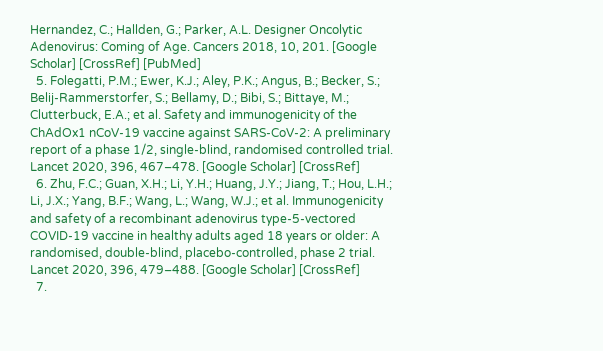Hernandez, C.; Hallden, G.; Parker, A.L. Designer Oncolytic Adenovirus: Coming of Age. Cancers 2018, 10, 201. [Google Scholar] [CrossRef] [PubMed]
  5. Folegatti, P.M.; Ewer, K.J.; Aley, P.K.; Angus, B.; Becker, S.; Belij-Rammerstorfer, S.; Bellamy, D.; Bibi, S.; Bittaye, M.; Clutterbuck, E.A.; et al. Safety and immunogenicity of the ChAdOx1 nCoV-19 vaccine against SARS-CoV-2: A preliminary report of a phase 1/2, single-blind, randomised controlled trial. Lancet 2020, 396, 467–478. [Google Scholar] [CrossRef]
  6. Zhu, F.C.; Guan, X.H.; Li, Y.H.; Huang, J.Y.; Jiang, T.; Hou, L.H.; Li, J.X.; Yang, B.F.; Wang, L.; Wang, W.J.; et al. Immunogenicity and safety of a recombinant adenovirus type-5-vectored COVID-19 vaccine in healthy adults aged 18 years or older: A randomised, double-blind, placebo-controlled, phase 2 trial. Lancet 2020, 396, 479–488. [Google Scholar] [CrossRef]
  7.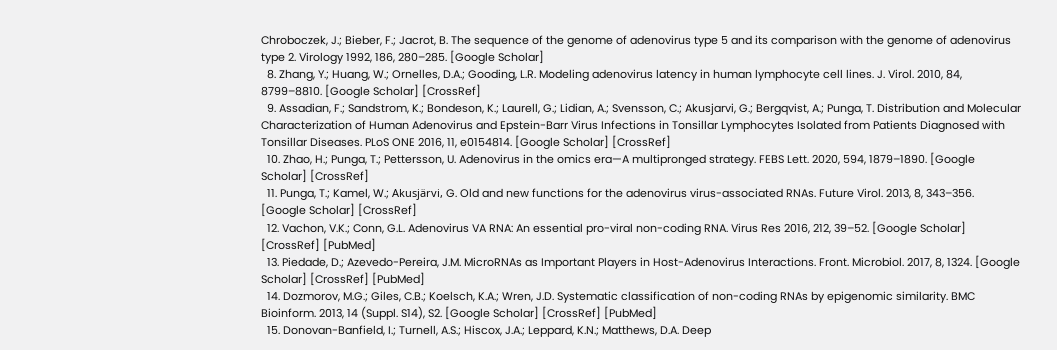Chroboczek, J.; Bieber, F.; Jacrot, B. The sequence of the genome of adenovirus type 5 and its comparison with the genome of adenovirus type 2. Virology 1992, 186, 280–285. [Google Scholar]
  8. Zhang, Y.; Huang, W.; Ornelles, D.A.; Gooding, L.R. Modeling adenovirus latency in human lymphocyte cell lines. J. Virol. 2010, 84, 8799–8810. [Google Scholar] [CrossRef]
  9. Assadian, F.; Sandstrom, K.; Bondeson, K.; Laurell, G.; Lidian, A.; Svensson, C.; Akusjarvi, G.; Bergqvist, A.; Punga, T. Distribution and Molecular Characterization of Human Adenovirus and Epstein-Barr Virus Infections in Tonsillar Lymphocytes Isolated from Patients Diagnosed with Tonsillar Diseases. PLoS ONE 2016, 11, e0154814. [Google Scholar] [CrossRef]
  10. Zhao, H.; Punga, T.; Pettersson, U. Adenovirus in the omics era—A multipronged strategy. FEBS Lett. 2020, 594, 1879–1890. [Google Scholar] [CrossRef]
  11. Punga, T.; Kamel, W.; Akusjärvi, G. Old and new functions for the adenovirus virus-associated RNAs. Future Virol. 2013, 8, 343–356. [Google Scholar] [CrossRef]
  12. Vachon, V.K.; Conn, G.L. Adenovirus VA RNA: An essential pro-viral non-coding RNA. Virus Res 2016, 212, 39–52. [Google Scholar] [CrossRef] [PubMed]
  13. Piedade, D.; Azevedo-Pereira, J.M. MicroRNAs as Important Players in Host-Adenovirus Interactions. Front. Microbiol. 2017, 8, 1324. [Google Scholar] [CrossRef] [PubMed]
  14. Dozmorov, M.G.; Giles, C.B.; Koelsch, K.A.; Wren, J.D. Systematic classification of non-coding RNAs by epigenomic similarity. BMC Bioinform. 2013, 14 (Suppl. S14), S2. [Google Scholar] [CrossRef] [PubMed]
  15. Donovan-Banfield, I.; Turnell, A.S.; Hiscox, J.A.; Leppard, K.N.; Matthews, D.A. Deep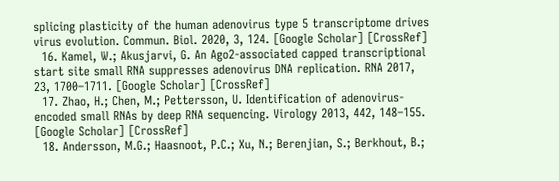splicing plasticity of the human adenovirus type 5 transcriptome drives virus evolution. Commun. Biol. 2020, 3, 124. [Google Scholar] [CrossRef]
  16. Kamel, W.; Akusjarvi, G. An Ago2-associated capped transcriptional start site small RNA suppresses adenovirus DNA replication. RNA 2017, 23, 1700–1711. [Google Scholar] [CrossRef]
  17. Zhao, H.; Chen, M.; Pettersson, U. Identification of adenovirus-encoded small RNAs by deep RNA sequencing. Virology 2013, 442, 148–155. [Google Scholar] [CrossRef]
  18. Andersson, M.G.; Haasnoot, P.C.; Xu, N.; Berenjian, S.; Berkhout, B.;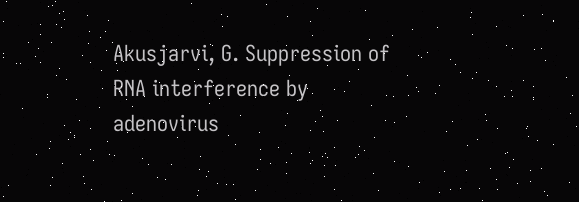Akusjarvi, G. Suppression of RNA interference by adenovirus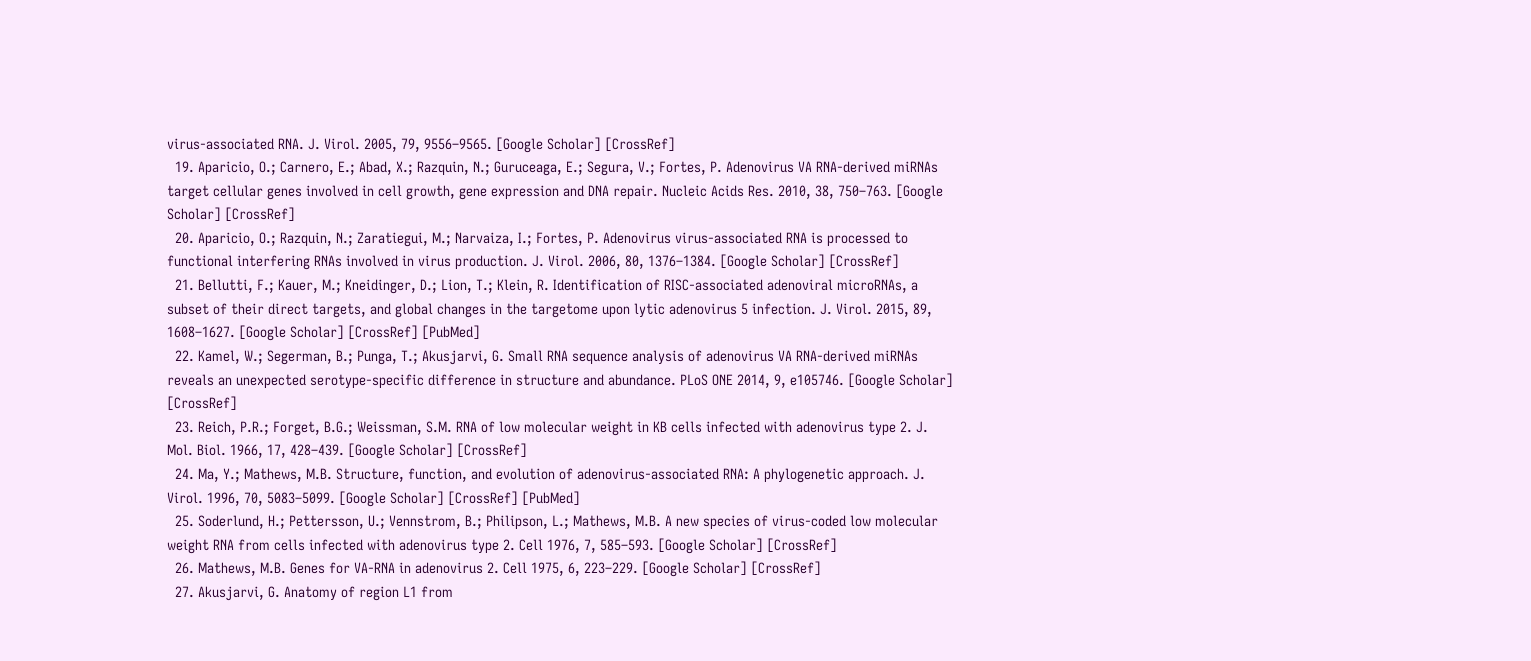virus-associated RNA. J. Virol. 2005, 79, 9556–9565. [Google Scholar] [CrossRef]
  19. Aparicio, O.; Carnero, E.; Abad, X.; Razquin, N.; Guruceaga, E.; Segura, V.; Fortes, P. Adenovirus VA RNA-derived miRNAs target cellular genes involved in cell growth, gene expression and DNA repair. Nucleic Acids Res. 2010, 38, 750–763. [Google Scholar] [CrossRef]
  20. Aparicio, O.; Razquin, N.; Zaratiegui, M.; Narvaiza, I.; Fortes, P. Adenovirus virus-associated RNA is processed to functional interfering RNAs involved in virus production. J. Virol. 2006, 80, 1376–1384. [Google Scholar] [CrossRef]
  21. Bellutti, F.; Kauer, M.; Kneidinger, D.; Lion, T.; Klein, R. Identification of RISC-associated adenoviral microRNAs, a subset of their direct targets, and global changes in the targetome upon lytic adenovirus 5 infection. J. Virol. 2015, 89, 1608–1627. [Google Scholar] [CrossRef] [PubMed]
  22. Kamel, W.; Segerman, B.; Punga, T.; Akusjarvi, G. Small RNA sequence analysis of adenovirus VA RNA-derived miRNAs reveals an unexpected serotype-specific difference in structure and abundance. PLoS ONE 2014, 9, e105746. [Google Scholar] [CrossRef]
  23. Reich, P.R.; Forget, B.G.; Weissman, S.M. RNA of low molecular weight in KB cells infected with adenovirus type 2. J. Mol. Biol. 1966, 17, 428–439. [Google Scholar] [CrossRef]
  24. Ma, Y.; Mathews, M.B. Structure, function, and evolution of adenovirus-associated RNA: A phylogenetic approach. J. Virol. 1996, 70, 5083–5099. [Google Scholar] [CrossRef] [PubMed]
  25. Soderlund, H.; Pettersson, U.; Vennstrom, B.; Philipson, L.; Mathews, M.B. A new species of virus-coded low molecular weight RNA from cells infected with adenovirus type 2. Cell 1976, 7, 585–593. [Google Scholar] [CrossRef]
  26. Mathews, M.B. Genes for VA-RNA in adenovirus 2. Cell 1975, 6, 223–229. [Google Scholar] [CrossRef]
  27. Akusjarvi, G. Anatomy of region L1 from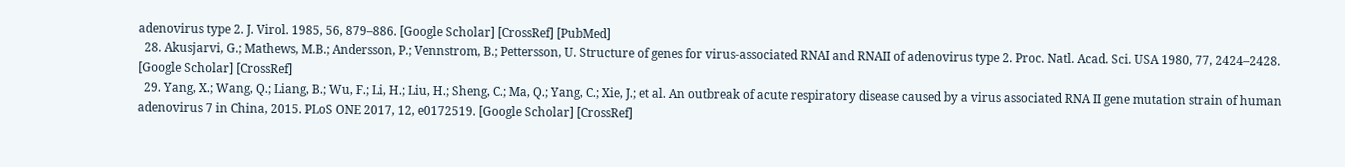adenovirus type 2. J. Virol. 1985, 56, 879–886. [Google Scholar] [CrossRef] [PubMed]
  28. Akusjarvi, G.; Mathews, M.B.; Andersson, P.; Vennstrom, B.; Pettersson, U. Structure of genes for virus-associated RNAI and RNAII of adenovirus type 2. Proc. Natl. Acad. Sci. USA 1980, 77, 2424–2428. [Google Scholar] [CrossRef]
  29. Yang, X.; Wang, Q.; Liang, B.; Wu, F.; Li, H.; Liu, H.; Sheng, C.; Ma, Q.; Yang, C.; Xie, J.; et al. An outbreak of acute respiratory disease caused by a virus associated RNA II gene mutation strain of human adenovirus 7 in China, 2015. PLoS ONE 2017, 12, e0172519. [Google Scholar] [CrossRef]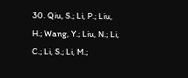30. Qiu, S.; Li, P.; Liu, H.; Wang, Y.; Liu, N.; Li, C.; Li, S.; Li, M.;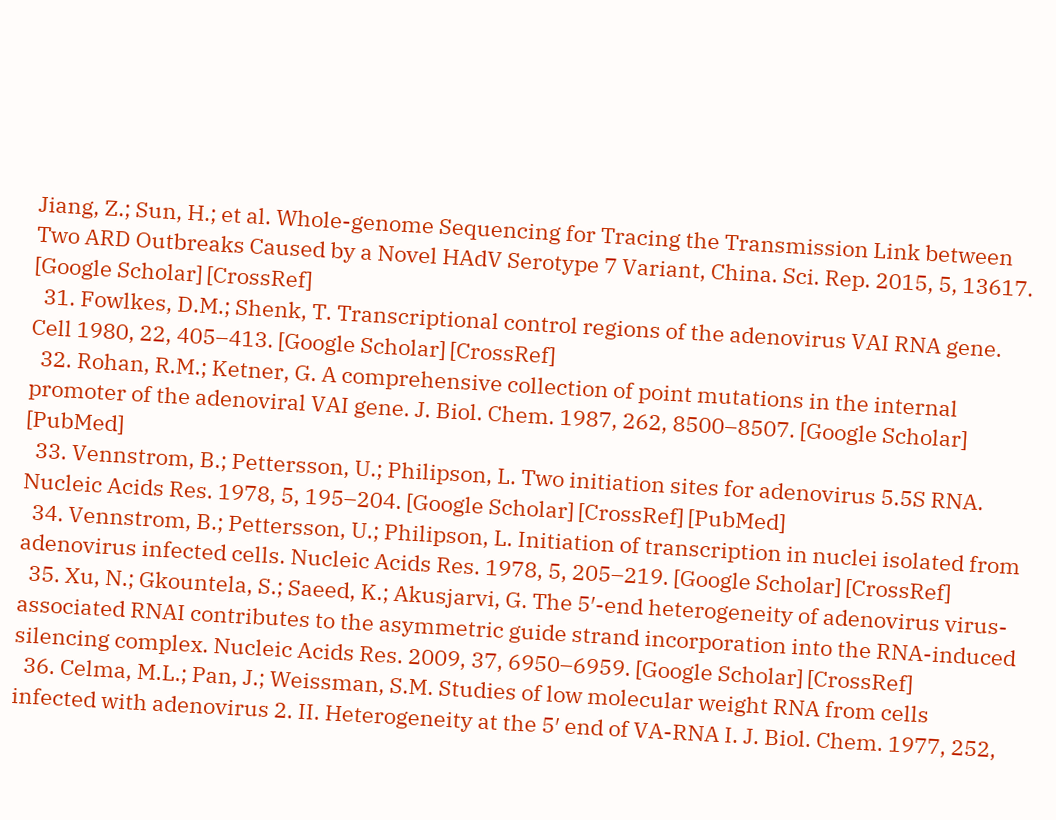Jiang, Z.; Sun, H.; et al. Whole-genome Sequencing for Tracing the Transmission Link between Two ARD Outbreaks Caused by a Novel HAdV Serotype 7 Variant, China. Sci. Rep. 2015, 5, 13617. [Google Scholar] [CrossRef]
  31. Fowlkes, D.M.; Shenk, T. Transcriptional control regions of the adenovirus VAI RNA gene. Cell 1980, 22, 405–413. [Google Scholar] [CrossRef]
  32. Rohan, R.M.; Ketner, G. A comprehensive collection of point mutations in the internal promoter of the adenoviral VAI gene. J. Biol. Chem. 1987, 262, 8500–8507. [Google Scholar] [PubMed]
  33. Vennstrom, B.; Pettersson, U.; Philipson, L. Two initiation sites for adenovirus 5.5S RNA. Nucleic Acids Res. 1978, 5, 195–204. [Google Scholar] [CrossRef] [PubMed]
  34. Vennstrom, B.; Pettersson, U.; Philipson, L. Initiation of transcription in nuclei isolated from adenovirus infected cells. Nucleic Acids Res. 1978, 5, 205–219. [Google Scholar] [CrossRef]
  35. Xu, N.; Gkountela, S.; Saeed, K.; Akusjarvi, G. The 5′-end heterogeneity of adenovirus virus-associated RNAI contributes to the asymmetric guide strand incorporation into the RNA-induced silencing complex. Nucleic Acids Res. 2009, 37, 6950–6959. [Google Scholar] [CrossRef]
  36. Celma, M.L.; Pan, J.; Weissman, S.M. Studies of low molecular weight RNA from cells infected with adenovirus 2. II. Heterogeneity at the 5′ end of VA-RNA I. J. Biol. Chem. 1977, 252,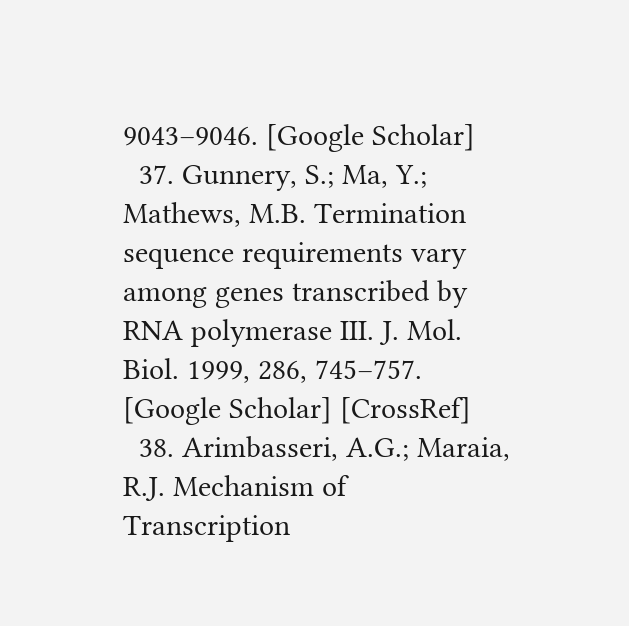9043–9046. [Google Scholar]
  37. Gunnery, S.; Ma, Y.; Mathews, M.B. Termination sequence requirements vary among genes transcribed by RNA polymerase III. J. Mol. Biol. 1999, 286, 745–757. [Google Scholar] [CrossRef]
  38. Arimbasseri, A.G.; Maraia, R.J. Mechanism of Transcription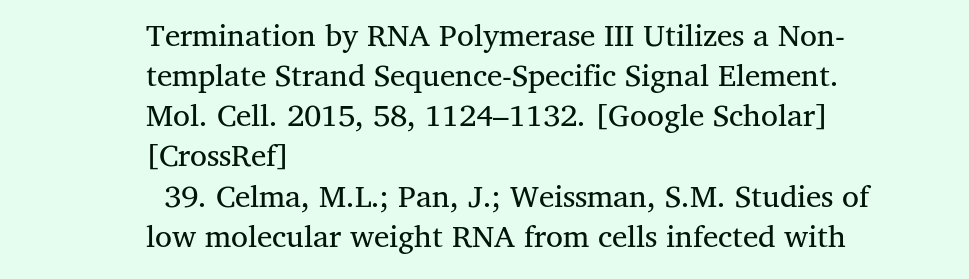Termination by RNA Polymerase III Utilizes a Non-template Strand Sequence-Specific Signal Element. Mol. Cell. 2015, 58, 1124–1132. [Google Scholar] [CrossRef]
  39. Celma, M.L.; Pan, J.; Weissman, S.M. Studies of low molecular weight RNA from cells infected with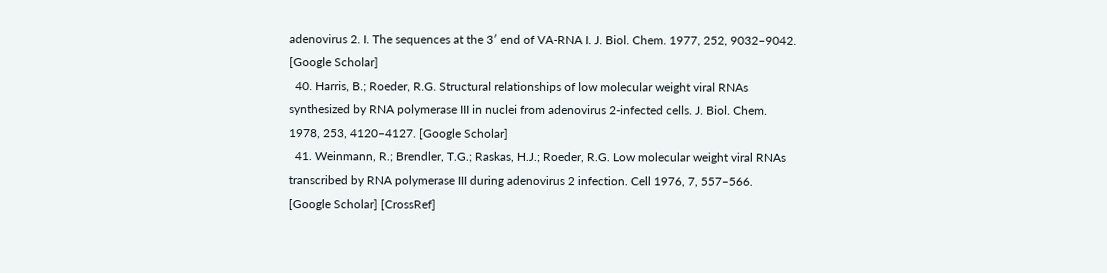adenovirus 2. I. The sequences at the 3′ end of VA-RNA I. J. Biol. Chem. 1977, 252, 9032–9042. [Google Scholar]
  40. Harris, B.; Roeder, R.G. Structural relationships of low molecular weight viral RNAs synthesized by RNA polymerase III in nuclei from adenovirus 2-infected cells. J. Biol. Chem. 1978, 253, 4120–4127. [Google Scholar]
  41. Weinmann, R.; Brendler, T.G.; Raskas, H.J.; Roeder, R.G. Low molecular weight viral RNAs transcribed by RNA polymerase III during adenovirus 2 infection. Cell 1976, 7, 557–566. [Google Scholar] [CrossRef]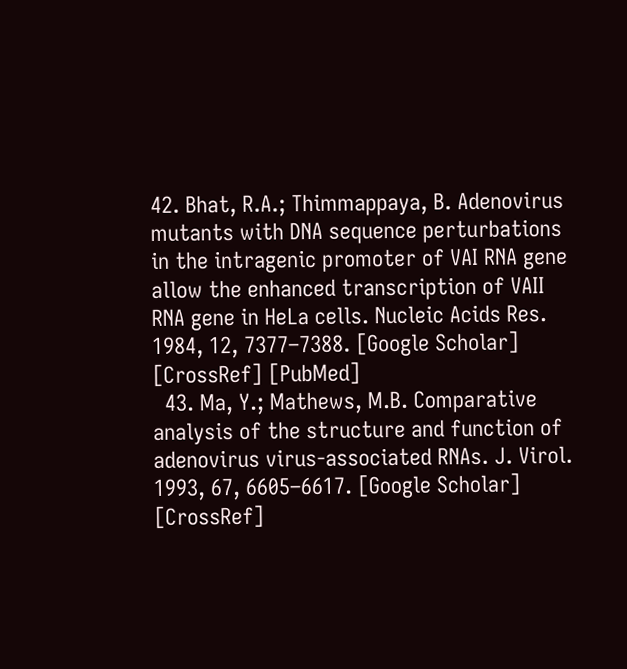42. Bhat, R.A.; Thimmappaya, B. Adenovirus mutants with DNA sequence perturbations in the intragenic promoter of VAI RNA gene allow the enhanced transcription of VAII RNA gene in HeLa cells. Nucleic Acids Res. 1984, 12, 7377–7388. [Google Scholar] [CrossRef] [PubMed]
  43. Ma, Y.; Mathews, M.B. Comparative analysis of the structure and function of adenovirus virus-associated RNAs. J. Virol. 1993, 67, 6605–6617. [Google Scholar] [CrossRef]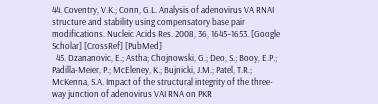44. Coventry, V.K.; Conn, G.L. Analysis of adenovirus VA RNAI structure and stability using compensatory base pair modifications. Nucleic Acids Res. 2008, 36, 1645–1653. [Google Scholar] [CrossRef] [PubMed]
  45. Dzananovic, E.; Astha; Chojnowski, G.; Deo, S.; Booy, E.P.; Padilla-Meier, P.; McEleney, K.; Bujnicki, J.M.; Patel, T.R.; McKenna, S.A. Impact of the structural integrity of the three-way junction of adenovirus VAI RNA on PKR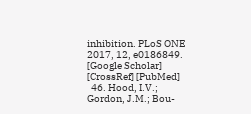inhibition. PLoS ONE 2017, 12, e0186849. [Google Scholar] [CrossRef] [PubMed]
  46. Hood, I.V.; Gordon, J.M.; Bou-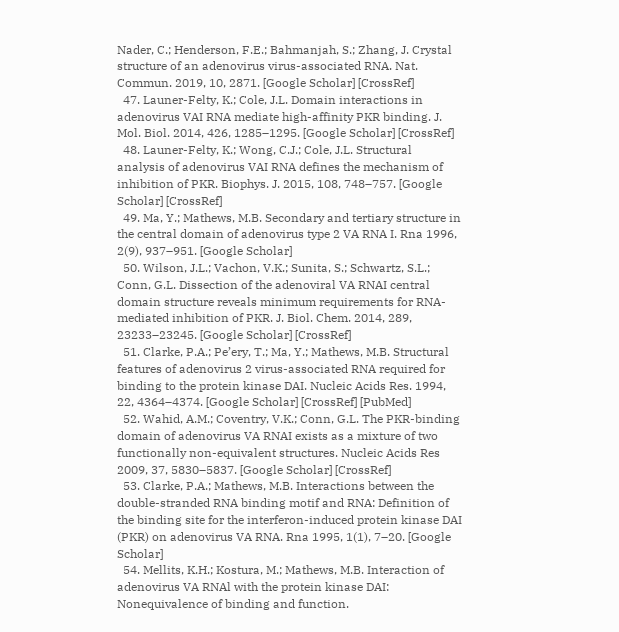Nader, C.; Henderson, F.E.; Bahmanjah, S.; Zhang, J. Crystal structure of an adenovirus virus-associated RNA. Nat. Commun. 2019, 10, 2871. [Google Scholar] [CrossRef]
  47. Launer-Felty, K.; Cole, J.L. Domain interactions in adenovirus VAI RNA mediate high-affinity PKR binding. J. Mol. Biol. 2014, 426, 1285–1295. [Google Scholar] [CrossRef]
  48. Launer-Felty, K.; Wong, C.J.; Cole, J.L. Structural analysis of adenovirus VAI RNA defines the mechanism of inhibition of PKR. Biophys. J. 2015, 108, 748–757. [Google Scholar] [CrossRef]
  49. Ma, Y.; Mathews, M.B. Secondary and tertiary structure in the central domain of adenovirus type 2 VA RNA I. Rna 1996, 2(9), 937–951. [Google Scholar]
  50. Wilson, J.L.; Vachon, V.K.; Sunita, S.; Schwartz, S.L.; Conn, G.L. Dissection of the adenoviral VA RNAI central domain structure reveals minimum requirements for RNA-mediated inhibition of PKR. J. Biol. Chem. 2014, 289, 23233–23245. [Google Scholar] [CrossRef]
  51. Clarke, P.A.; Pe’ery, T.; Ma, Y.; Mathews, M.B. Structural features of adenovirus 2 virus-associated RNA required for binding to the protein kinase DAI. Nucleic Acids Res. 1994, 22, 4364–4374. [Google Scholar] [CrossRef] [PubMed]
  52. Wahid, A.M.; Coventry, V.K.; Conn, G.L. The PKR-binding domain of adenovirus VA RNAI exists as a mixture of two functionally non-equivalent structures. Nucleic Acids Res 2009, 37, 5830–5837. [Google Scholar] [CrossRef]
  53. Clarke, P.A.; Mathews, M.B. Interactions between the double-stranded RNA binding motif and RNA: Definition of the binding site for the interferon-induced protein kinase DAI (PKR) on adenovirus VA RNA. Rna 1995, 1(1), 7–20. [Google Scholar]
  54. Mellits, K.H.; Kostura, M.; Mathews, M.B. Interaction of adenovirus VA RNAl with the protein kinase DAI: Nonequivalence of binding and function.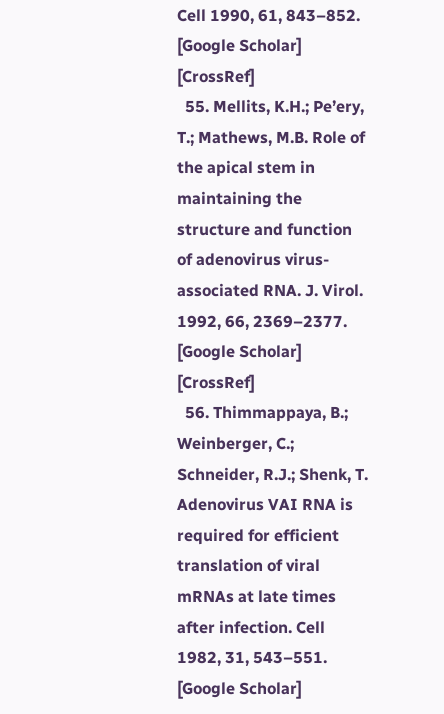Cell 1990, 61, 843–852. [Google Scholar] [CrossRef]
  55. Mellits, K.H.; Pe’ery, T.; Mathews, M.B. Role of the apical stem in maintaining the structure and function of adenovirus virus-associated RNA. J. Virol. 1992, 66, 2369–2377. [Google Scholar] [CrossRef]
  56. Thimmappaya, B.; Weinberger, C.; Schneider, R.J.; Shenk, T. Adenovirus VAI RNA is required for efficient translation of viral mRNAs at late times after infection. Cell 1982, 31, 543–551. [Google Scholar]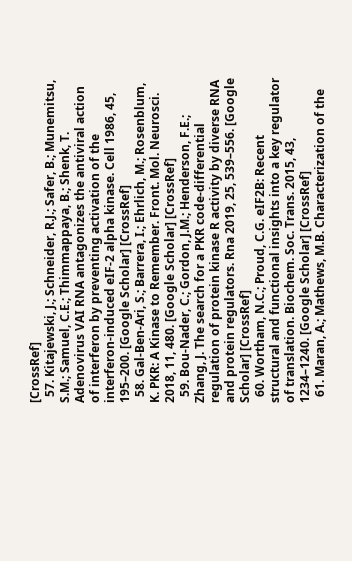[CrossRef]
  57. Kitajewski, J.; Schneider, R.J.; Safer, B.; Munemitsu, S.M.; Samuel, C.E.; Thimmappaya, B.; Shenk, T. Adenovirus VAI RNA antagonizes the antiviral action of interferon by preventing activation of the interferon-induced eIF-2 alpha kinase. Cell 1986, 45, 195–200. [Google Scholar] [CrossRef]
  58. Gal-Ben-Ari, S.; Barrera, I.; Ehrlich, M.; Rosenblum, K. PKR: A Kinase to Remember. Front. Mol. Neurosci. 2018, 11, 480. [Google Scholar] [CrossRef]
  59. Bou-Nader, C.; Gordon, J.M.; Henderson, F.E.; Zhang, J. The search for a PKR code-differential regulation of protein kinase R activity by diverse RNA and protein regulators. Rna 2019, 25, 539–556. [Google Scholar] [CrossRef]
  60. Wortham, N.C.; Proud, C.G. eIF2B: Recent structural and functional insights into a key regulator of translation. Biochem. Soc. Trans. 2015, 43, 1234–1240. [Google Scholar] [CrossRef]
  61. Maran, A.; Mathews, M.B. Characterization of the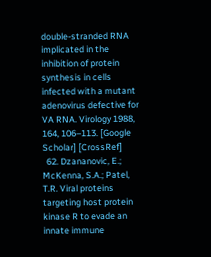double-stranded RNA implicated in the inhibition of protein synthesis in cells infected with a mutant adenovirus defective for VA RNA. Virology 1988, 164, 106–113. [Google Scholar] [CrossRef]
  62. Dzananovic, E.; McKenna, S.A.; Patel, T.R. Viral proteins targeting host protein kinase R to evade an innate immune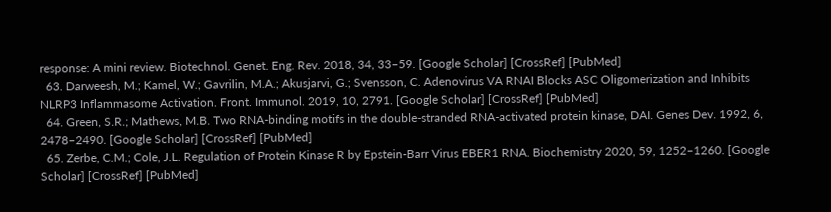response: A mini review. Biotechnol. Genet. Eng. Rev. 2018, 34, 33–59. [Google Scholar] [CrossRef] [PubMed]
  63. Darweesh, M.; Kamel, W.; Gavrilin, M.A.; Akusjarvi, G.; Svensson, C. Adenovirus VA RNAI Blocks ASC Oligomerization and Inhibits NLRP3 Inflammasome Activation. Front. Immunol. 2019, 10, 2791. [Google Scholar] [CrossRef] [PubMed]
  64. Green, S.R.; Mathews, M.B. Two RNA-binding motifs in the double-stranded RNA-activated protein kinase, DAI. Genes Dev. 1992, 6, 2478–2490. [Google Scholar] [CrossRef] [PubMed]
  65. Zerbe, C.M.; Cole, J.L. Regulation of Protein Kinase R by Epstein-Barr Virus EBER1 RNA. Biochemistry 2020, 59, 1252–1260. [Google Scholar] [CrossRef] [PubMed]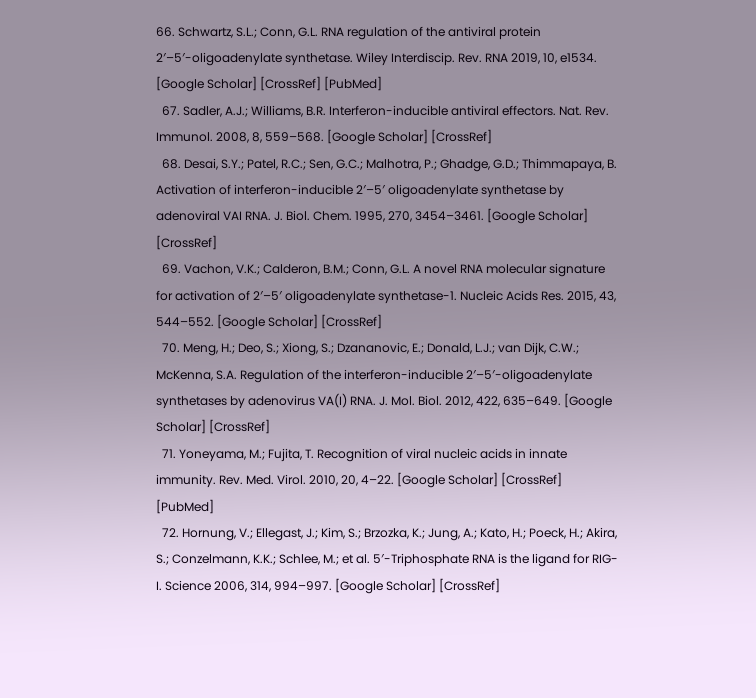66. Schwartz, S.L.; Conn, G.L. RNA regulation of the antiviral protein 2′–5′-oligoadenylate synthetase. Wiley Interdiscip. Rev. RNA 2019, 10, e1534. [Google Scholar] [CrossRef] [PubMed]
  67. Sadler, A.J.; Williams, B.R. Interferon-inducible antiviral effectors. Nat. Rev. Immunol. 2008, 8, 559–568. [Google Scholar] [CrossRef]
  68. Desai, S.Y.; Patel, R.C.; Sen, G.C.; Malhotra, P.; Ghadge, G.D.; Thimmapaya, B. Activation of interferon-inducible 2′–5′ oligoadenylate synthetase by adenoviral VAI RNA. J. Biol. Chem. 1995, 270, 3454–3461. [Google Scholar] [CrossRef]
  69. Vachon, V.K.; Calderon, B.M.; Conn, G.L. A novel RNA molecular signature for activation of 2′–5′ oligoadenylate synthetase-1. Nucleic Acids Res. 2015, 43, 544–552. [Google Scholar] [CrossRef]
  70. Meng, H.; Deo, S.; Xiong, S.; Dzananovic, E.; Donald, L.J.; van Dijk, C.W.; McKenna, S.A. Regulation of the interferon-inducible 2′–5′-oligoadenylate synthetases by adenovirus VA(I) RNA. J. Mol. Biol. 2012, 422, 635–649. [Google Scholar] [CrossRef]
  71. Yoneyama, M.; Fujita, T. Recognition of viral nucleic acids in innate immunity. Rev. Med. Virol. 2010, 20, 4–22. [Google Scholar] [CrossRef] [PubMed]
  72. Hornung, V.; Ellegast, J.; Kim, S.; Brzozka, K.; Jung, A.; Kato, H.; Poeck, H.; Akira, S.; Conzelmann, K.K.; Schlee, M.; et al. 5′-Triphosphate RNA is the ligand for RIG-I. Science 2006, 314, 994–997. [Google Scholar] [CrossRef]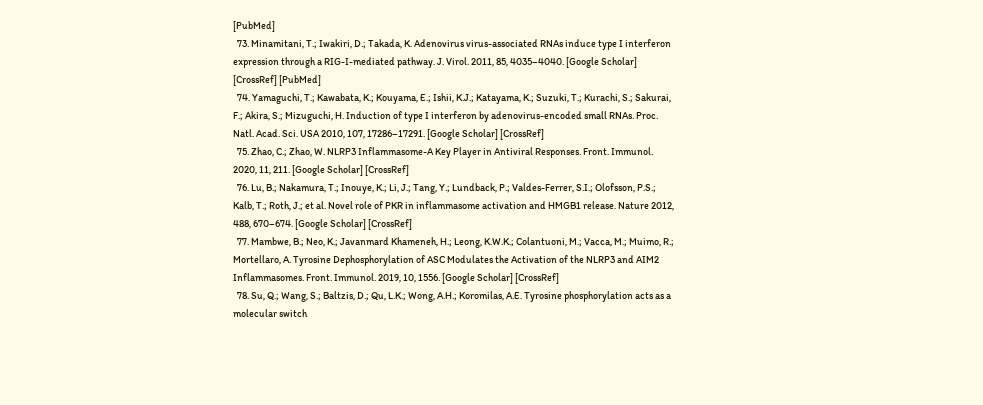[PubMed]
  73. Minamitani, T.; Iwakiri, D.; Takada, K. Adenovirus virus-associated RNAs induce type I interferon expression through a RIG-I-mediated pathway. J. Virol. 2011, 85, 4035–4040. [Google Scholar] [CrossRef] [PubMed]
  74. Yamaguchi, T.; Kawabata, K.; Kouyama, E.; Ishii, K.J.; Katayama, K.; Suzuki, T.; Kurachi, S.; Sakurai, F.; Akira, S.; Mizuguchi, H. Induction of type I interferon by adenovirus-encoded small RNAs. Proc. Natl. Acad. Sci. USA 2010, 107, 17286–17291. [Google Scholar] [CrossRef]
  75. Zhao, C.; Zhao, W. NLRP3 Inflammasome-A Key Player in Antiviral Responses. Front. Immunol. 2020, 11, 211. [Google Scholar] [CrossRef]
  76. Lu, B.; Nakamura, T.; Inouye, K.; Li, J.; Tang, Y.; Lundback, P.; Valdes-Ferrer, S.I.; Olofsson, P.S.; Kalb, T.; Roth, J.; et al. Novel role of PKR in inflammasome activation and HMGB1 release. Nature 2012, 488, 670–674. [Google Scholar] [CrossRef]
  77. Mambwe, B.; Neo, K.; Javanmard Khameneh, H.; Leong, K.W.K.; Colantuoni, M.; Vacca, M.; Muimo, R.; Mortellaro, A. Tyrosine Dephosphorylation of ASC Modulates the Activation of the NLRP3 and AIM2 Inflammasomes. Front. Immunol. 2019, 10, 1556. [Google Scholar] [CrossRef]
  78. Su, Q.; Wang, S.; Baltzis, D.; Qu, L.K.; Wong, A.H.; Koromilas, A.E. Tyrosine phosphorylation acts as a molecular switch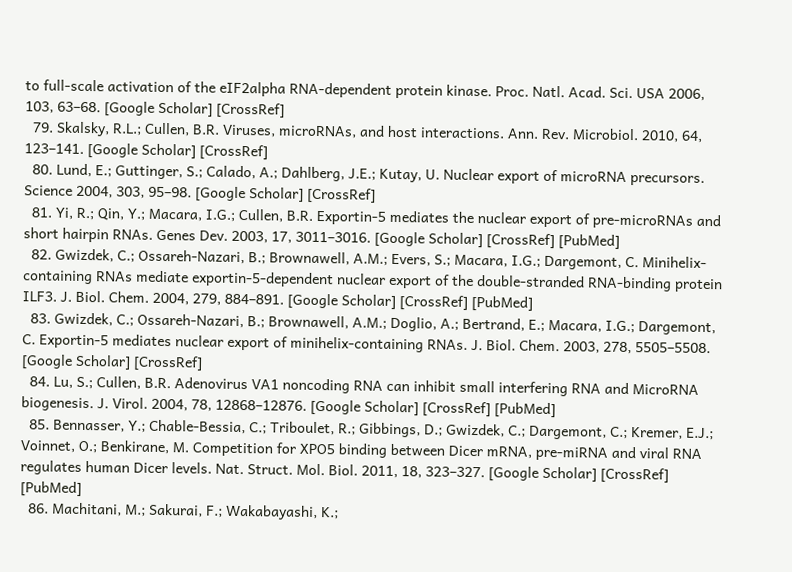to full-scale activation of the eIF2alpha RNA-dependent protein kinase. Proc. Natl. Acad. Sci. USA 2006, 103, 63–68. [Google Scholar] [CrossRef]
  79. Skalsky, R.L.; Cullen, B.R. Viruses, microRNAs, and host interactions. Ann. Rev. Microbiol. 2010, 64, 123–141. [Google Scholar] [CrossRef]
  80. Lund, E.; Guttinger, S.; Calado, A.; Dahlberg, J.E.; Kutay, U. Nuclear export of microRNA precursors. Science 2004, 303, 95–98. [Google Scholar] [CrossRef]
  81. Yi, R.; Qin, Y.; Macara, I.G.; Cullen, B.R. Exportin-5 mediates the nuclear export of pre-microRNAs and short hairpin RNAs. Genes Dev. 2003, 17, 3011–3016. [Google Scholar] [CrossRef] [PubMed]
  82. Gwizdek, C.; Ossareh-Nazari, B.; Brownawell, A.M.; Evers, S.; Macara, I.G.; Dargemont, C. Minihelix-containing RNAs mediate exportin-5-dependent nuclear export of the double-stranded RNA-binding protein ILF3. J. Biol. Chem. 2004, 279, 884–891. [Google Scholar] [CrossRef] [PubMed]
  83. Gwizdek, C.; Ossareh-Nazari, B.; Brownawell, A.M.; Doglio, A.; Bertrand, E.; Macara, I.G.; Dargemont, C. Exportin-5 mediates nuclear export of minihelix-containing RNAs. J. Biol. Chem. 2003, 278, 5505–5508. [Google Scholar] [CrossRef]
  84. Lu, S.; Cullen, B.R. Adenovirus VA1 noncoding RNA can inhibit small interfering RNA and MicroRNA biogenesis. J. Virol. 2004, 78, 12868–12876. [Google Scholar] [CrossRef] [PubMed]
  85. Bennasser, Y.; Chable-Bessia, C.; Triboulet, R.; Gibbings, D.; Gwizdek, C.; Dargemont, C.; Kremer, E.J.; Voinnet, O.; Benkirane, M. Competition for XPO5 binding between Dicer mRNA, pre-miRNA and viral RNA regulates human Dicer levels. Nat. Struct. Mol. Biol. 2011, 18, 323–327. [Google Scholar] [CrossRef] [PubMed]
  86. Machitani, M.; Sakurai, F.; Wakabayashi, K.;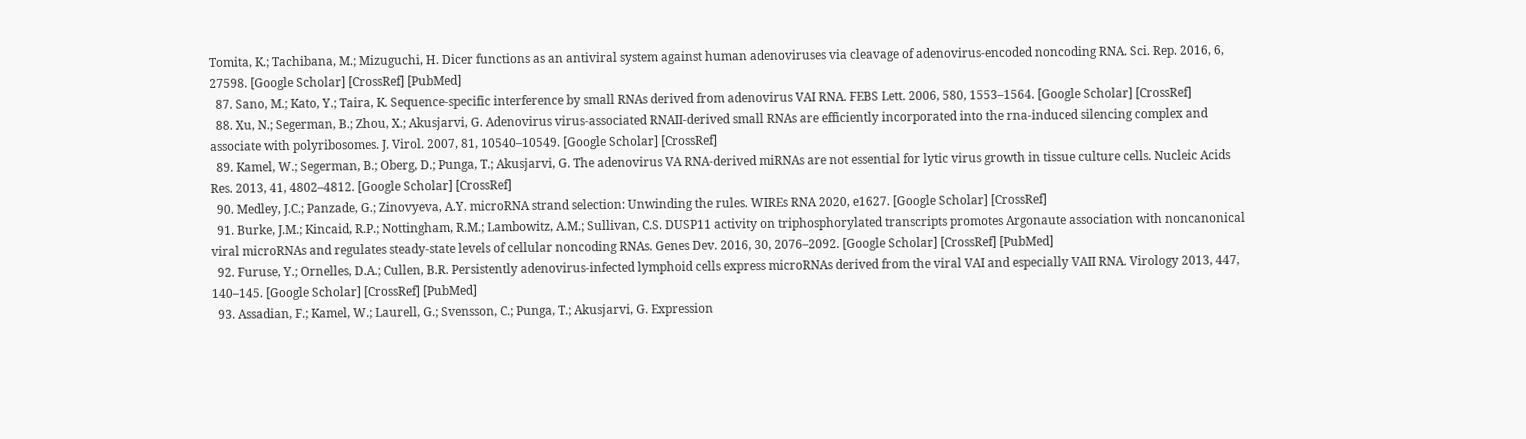Tomita, K.; Tachibana, M.; Mizuguchi, H. Dicer functions as an antiviral system against human adenoviruses via cleavage of adenovirus-encoded noncoding RNA. Sci. Rep. 2016, 6, 27598. [Google Scholar] [CrossRef] [PubMed]
  87. Sano, M.; Kato, Y.; Taira, K. Sequence-specific interference by small RNAs derived from adenovirus VAI RNA. FEBS Lett. 2006, 580, 1553–1564. [Google Scholar] [CrossRef]
  88. Xu, N.; Segerman, B.; Zhou, X.; Akusjarvi, G. Adenovirus virus-associated RNAII-derived small RNAs are efficiently incorporated into the rna-induced silencing complex and associate with polyribosomes. J. Virol. 2007, 81, 10540–10549. [Google Scholar] [CrossRef]
  89. Kamel, W.; Segerman, B.; Oberg, D.; Punga, T.; Akusjarvi, G. The adenovirus VA RNA-derived miRNAs are not essential for lytic virus growth in tissue culture cells. Nucleic Acids Res. 2013, 41, 4802–4812. [Google Scholar] [CrossRef]
  90. Medley, J.C.; Panzade, G.; Zinovyeva, A.Y. microRNA strand selection: Unwinding the rules. WIREs RNA 2020, e1627. [Google Scholar] [CrossRef]
  91. Burke, J.M.; Kincaid, R.P.; Nottingham, R.M.; Lambowitz, A.M.; Sullivan, C.S. DUSP11 activity on triphosphorylated transcripts promotes Argonaute association with noncanonical viral microRNAs and regulates steady-state levels of cellular noncoding RNAs. Genes Dev. 2016, 30, 2076–2092. [Google Scholar] [CrossRef] [PubMed]
  92. Furuse, Y.; Ornelles, D.A.; Cullen, B.R. Persistently adenovirus-infected lymphoid cells express microRNAs derived from the viral VAI and especially VAII RNA. Virology 2013, 447, 140–145. [Google Scholar] [CrossRef] [PubMed]
  93. Assadian, F.; Kamel, W.; Laurell, G.; Svensson, C.; Punga, T.; Akusjarvi, G. Expression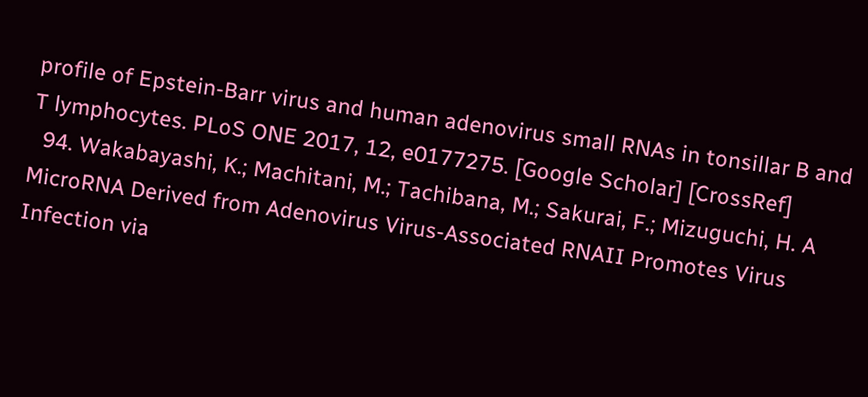profile of Epstein-Barr virus and human adenovirus small RNAs in tonsillar B and T lymphocytes. PLoS ONE 2017, 12, e0177275. [Google Scholar] [CrossRef]
  94. Wakabayashi, K.; Machitani, M.; Tachibana, M.; Sakurai, F.; Mizuguchi, H. A MicroRNA Derived from Adenovirus Virus-Associated RNAII Promotes Virus Infection via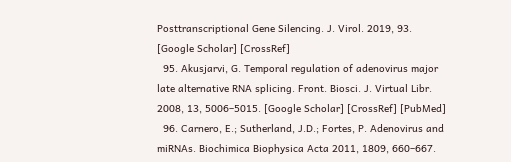Posttranscriptional Gene Silencing. J. Virol. 2019, 93. [Google Scholar] [CrossRef]
  95. Akusjarvi, G. Temporal regulation of adenovirus major late alternative RNA splicing. Front. Biosci. J. Virtual Libr. 2008, 13, 5006–5015. [Google Scholar] [CrossRef] [PubMed]
  96. Carnero, E.; Sutherland, J.D.; Fortes, P. Adenovirus and miRNAs. Biochimica Biophysica Acta 2011, 1809, 660–667.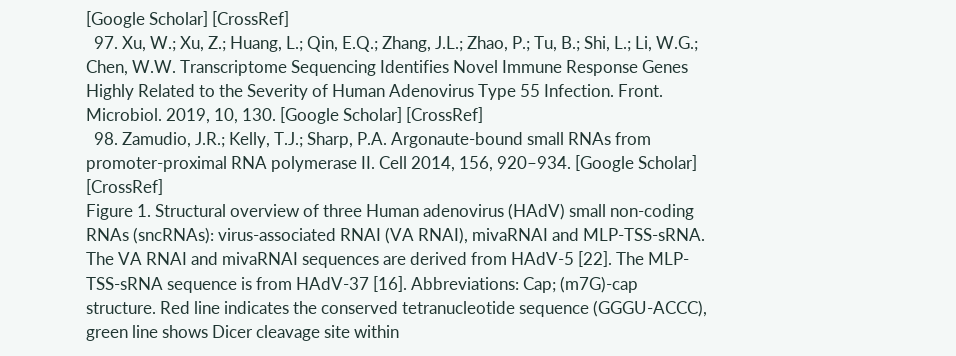[Google Scholar] [CrossRef]
  97. Xu, W.; Xu, Z.; Huang, L.; Qin, E.Q.; Zhang, J.L.; Zhao, P.; Tu, B.; Shi, L.; Li, W.G.; Chen, W.W. Transcriptome Sequencing Identifies Novel Immune Response Genes Highly Related to the Severity of Human Adenovirus Type 55 Infection. Front. Microbiol. 2019, 10, 130. [Google Scholar] [CrossRef]
  98. Zamudio, J.R.; Kelly, T.J.; Sharp, P.A. Argonaute-bound small RNAs from promoter-proximal RNA polymerase II. Cell 2014, 156, 920–934. [Google Scholar] [CrossRef]
Figure 1. Structural overview of three Human adenovirus (HAdV) small non-coding RNAs (sncRNAs): virus-associated RNAI (VA RNAI), mivaRNAI and MLP-TSS-sRNA. The VA RNAI and mivaRNAI sequences are derived from HAdV-5 [22]. The MLP-TSS-sRNA sequence is from HAdV-37 [16]. Abbreviations: Cap; (m7G)-cap structure. Red line indicates the conserved tetranucleotide sequence (GGGU-ACCC), green line shows Dicer cleavage site within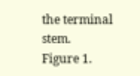the terminal stem.
Figure 1.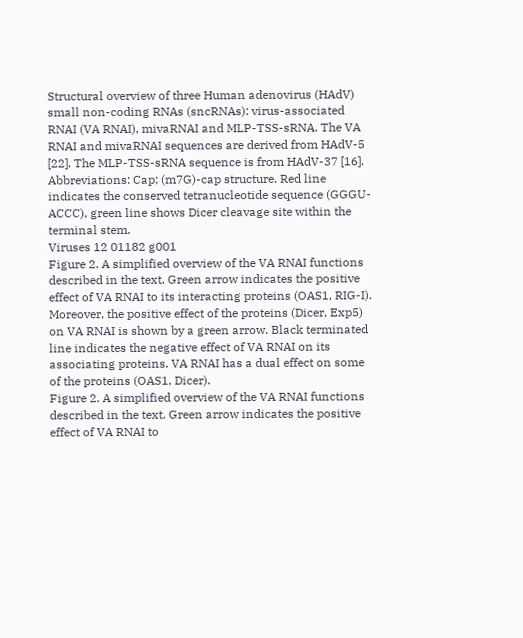Structural overview of three Human adenovirus (HAdV) small non-coding RNAs (sncRNAs): virus-associated RNAI (VA RNAI), mivaRNAI and MLP-TSS-sRNA. The VA RNAI and mivaRNAI sequences are derived from HAdV-5 [22]. The MLP-TSS-sRNA sequence is from HAdV-37 [16]. Abbreviations: Cap; (m7G)-cap structure. Red line indicates the conserved tetranucleotide sequence (GGGU-ACCC), green line shows Dicer cleavage site within the terminal stem.
Viruses 12 01182 g001
Figure 2. A simplified overview of the VA RNAI functions described in the text. Green arrow indicates the positive effect of VA RNAI to its interacting proteins (OAS1, RIG-I). Moreover, the positive effect of the proteins (Dicer, Exp5) on VA RNAI is shown by a green arrow. Black terminated line indicates the negative effect of VA RNAI on its associating proteins. VA RNAI has a dual effect on some of the proteins (OAS1, Dicer).
Figure 2. A simplified overview of the VA RNAI functions described in the text. Green arrow indicates the positive effect of VA RNAI to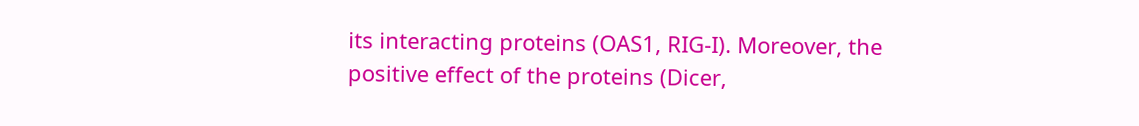its interacting proteins (OAS1, RIG-I). Moreover, the positive effect of the proteins (Dicer,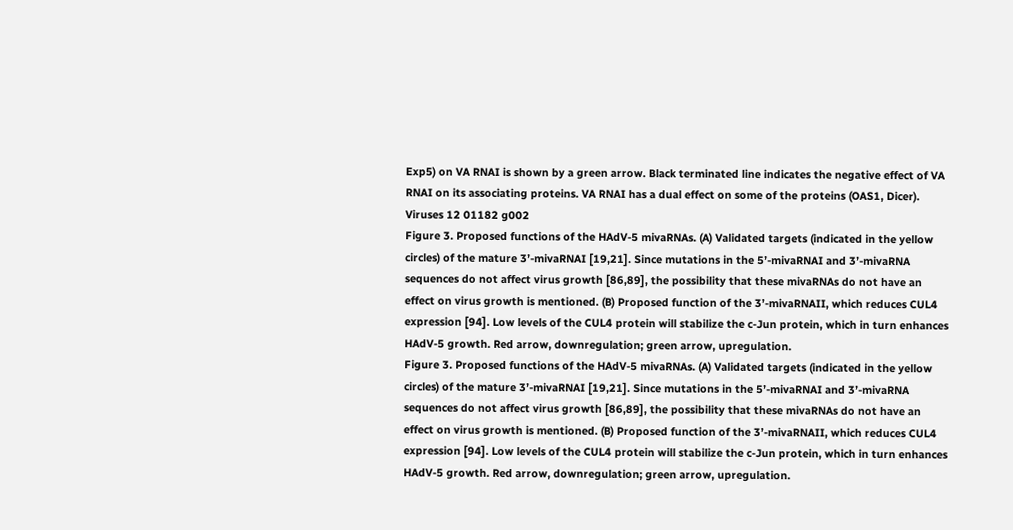Exp5) on VA RNAI is shown by a green arrow. Black terminated line indicates the negative effect of VA RNAI on its associating proteins. VA RNAI has a dual effect on some of the proteins (OAS1, Dicer).
Viruses 12 01182 g002
Figure 3. Proposed functions of the HAdV-5 mivaRNAs. (A) Validated targets (indicated in the yellow circles) of the mature 3’-mivaRNAI [19,21]. Since mutations in the 5’-mivaRNAI and 3’-mivaRNA sequences do not affect virus growth [86,89], the possibility that these mivaRNAs do not have an effect on virus growth is mentioned. (B) Proposed function of the 3’-mivaRNAII, which reduces CUL4 expression [94]. Low levels of the CUL4 protein will stabilize the c-Jun protein, which in turn enhances HAdV-5 growth. Red arrow, downregulation; green arrow, upregulation.
Figure 3. Proposed functions of the HAdV-5 mivaRNAs. (A) Validated targets (indicated in the yellow circles) of the mature 3’-mivaRNAI [19,21]. Since mutations in the 5’-mivaRNAI and 3’-mivaRNA sequences do not affect virus growth [86,89], the possibility that these mivaRNAs do not have an effect on virus growth is mentioned. (B) Proposed function of the 3’-mivaRNAII, which reduces CUL4 expression [94]. Low levels of the CUL4 protein will stabilize the c-Jun protein, which in turn enhances HAdV-5 growth. Red arrow, downregulation; green arrow, upregulation.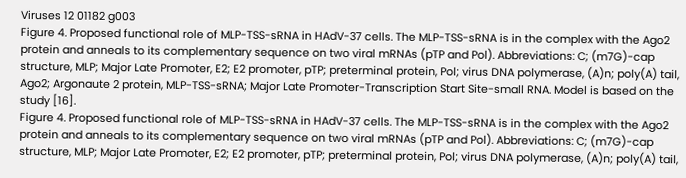Viruses 12 01182 g003
Figure 4. Proposed functional role of MLP-TSS-sRNA in HAdV-37 cells. The MLP-TSS-sRNA is in the complex with the Ago2 protein and anneals to its complementary sequence on two viral mRNAs (pTP and Pol). Abbreviations: C; (m7G)-cap structure, MLP; Major Late Promoter, E2; E2 promoter, pTP; preterminal protein, Pol; virus DNA polymerase, (A)n; poly(A) tail, Ago2; Argonaute 2 protein, MLP-TSS-sRNA; Major Late Promoter-Transcription Start Site-small RNA. Model is based on the study [16].
Figure 4. Proposed functional role of MLP-TSS-sRNA in HAdV-37 cells. The MLP-TSS-sRNA is in the complex with the Ago2 protein and anneals to its complementary sequence on two viral mRNAs (pTP and Pol). Abbreviations: C; (m7G)-cap structure, MLP; Major Late Promoter, E2; E2 promoter, pTP; preterminal protein, Pol; virus DNA polymerase, (A)n; poly(A) tail,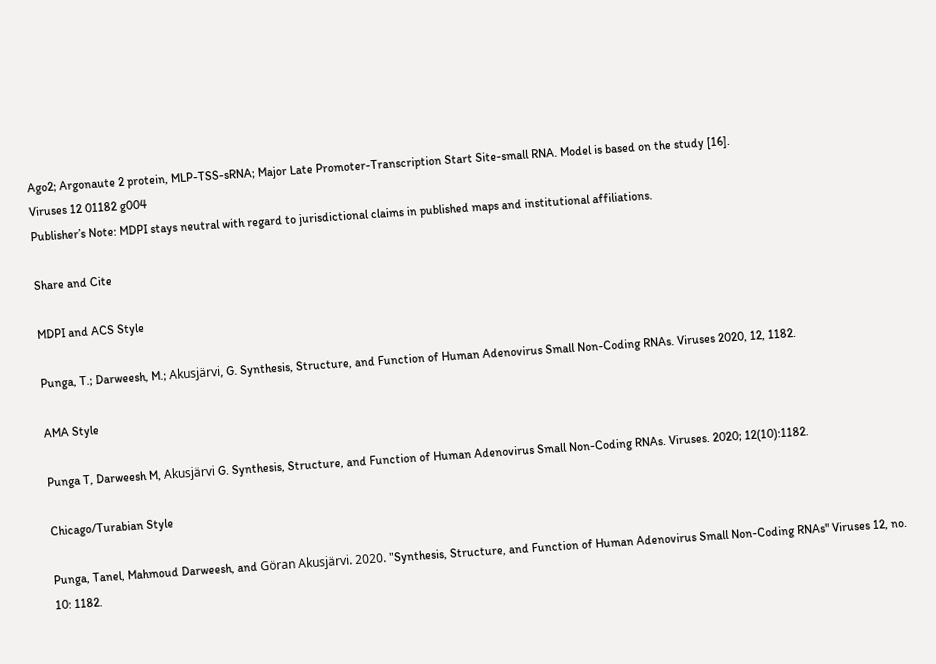Ago2; Argonaute 2 protein, MLP-TSS-sRNA; Major Late Promoter-Transcription Start Site-small RNA. Model is based on the study [16].
Viruses 12 01182 g004
Publisher’s Note: MDPI stays neutral with regard to jurisdictional claims in published maps and institutional affiliations.

Share and Cite

MDPI and ACS Style

Punga, T.; Darweesh, M.; Akusjärvi, G. Synthesis, Structure, and Function of Human Adenovirus Small Non-Coding RNAs. Viruses 2020, 12, 1182.

AMA Style

Punga T, Darweesh M, Akusjärvi G. Synthesis, Structure, and Function of Human Adenovirus Small Non-Coding RNAs. Viruses. 2020; 12(10):1182.

Chicago/Turabian Style

Punga, Tanel, Mahmoud Darweesh, and Göran Akusjärvi. 2020. "Synthesis, Structure, and Function of Human Adenovirus Small Non-Coding RNAs" Viruses 12, no. 10: 1182.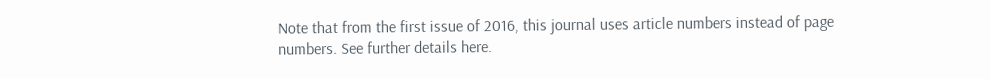Note that from the first issue of 2016, this journal uses article numbers instead of page numbers. See further details here.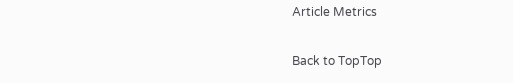Article Metrics

Back to TopTop